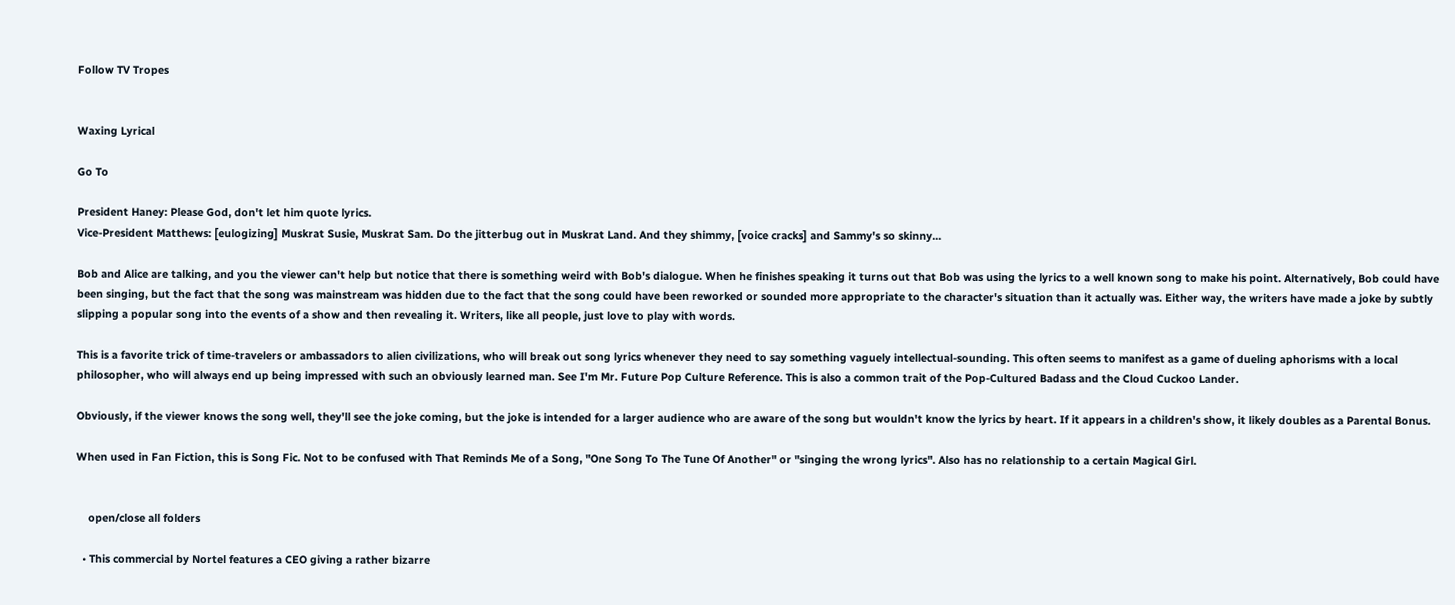Follow TV Tropes


Waxing Lyrical

Go To

President Haney: Please God, don't let him quote lyrics.
Vice-President Matthews: [eulogizing] Muskrat Susie, Muskrat Sam. Do the jitterbug out in Muskrat Land. And they shimmy, [voice cracks] and Sammy's so skinny...

Bob and Alice are talking, and you the viewer can't help but notice that there is something weird with Bob's dialogue. When he finishes speaking it turns out that Bob was using the lyrics to a well known song to make his point. Alternatively, Bob could have been singing, but the fact that the song was mainstream was hidden due to the fact that the song could have been reworked or sounded more appropriate to the character's situation than it actually was. Either way, the writers have made a joke by subtly slipping a popular song into the events of a show and then revealing it. Writers, like all people, just love to play with words.

This is a favorite trick of time-travelers or ambassadors to alien civilizations, who will break out song lyrics whenever they need to say something vaguely intellectual-sounding. This often seems to manifest as a game of dueling aphorisms with a local philosopher, who will always end up being impressed with such an obviously learned man. See I'm Mr. Future Pop Culture Reference. This is also a common trait of the Pop-Cultured Badass and the Cloud Cuckoo Lander.

Obviously, if the viewer knows the song well, they'll see the joke coming, but the joke is intended for a larger audience who are aware of the song but wouldn't know the lyrics by heart. If it appears in a children's show, it likely doubles as a Parental Bonus.

When used in Fan Fiction, this is Song Fic. Not to be confused with That Reminds Me of a Song, "One Song To The Tune Of Another" or "singing the wrong lyrics". Also has no relationship to a certain Magical Girl.


    open/close all folders

  • This commercial by Nortel features a CEO giving a rather bizarre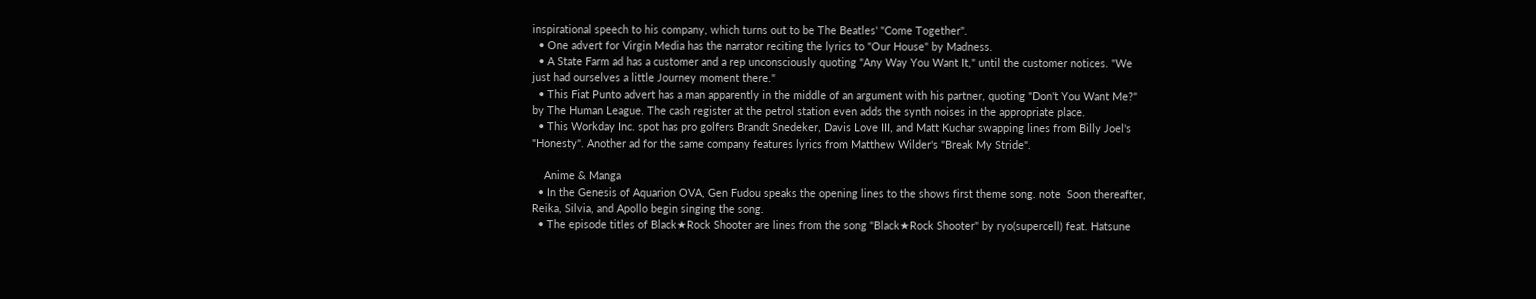inspirational speech to his company, which turns out to be The Beatles' "Come Together".
  • One advert for Virgin Media has the narrator reciting the lyrics to "Our House" by Madness.
  • A State Farm ad has a customer and a rep unconsciously quoting "Any Way You Want It," until the customer notices. "We just had ourselves a little Journey moment there."
  • This Fiat Punto advert has a man apparently in the middle of an argument with his partner, quoting "Don't You Want Me?" by The Human League. The cash register at the petrol station even adds the synth noises in the appropriate place.
  • This Workday Inc. spot has pro golfers Brandt Snedeker, Davis Love III, and Matt Kuchar swapping lines from Billy Joel's "Honesty". Another ad for the same company features lyrics from Matthew Wilder's "Break My Stride".

    Anime & Manga
  • In the Genesis of Aquarion OVA, Gen Fudou speaks the opening lines to the shows first theme song. note  Soon thereafter, Reika, Silvia, and Apollo begin singing the song.
  • The episode titles of Black★Rock Shooter are lines from the song "Black★Rock Shooter" by ryo(supercell) feat. Hatsune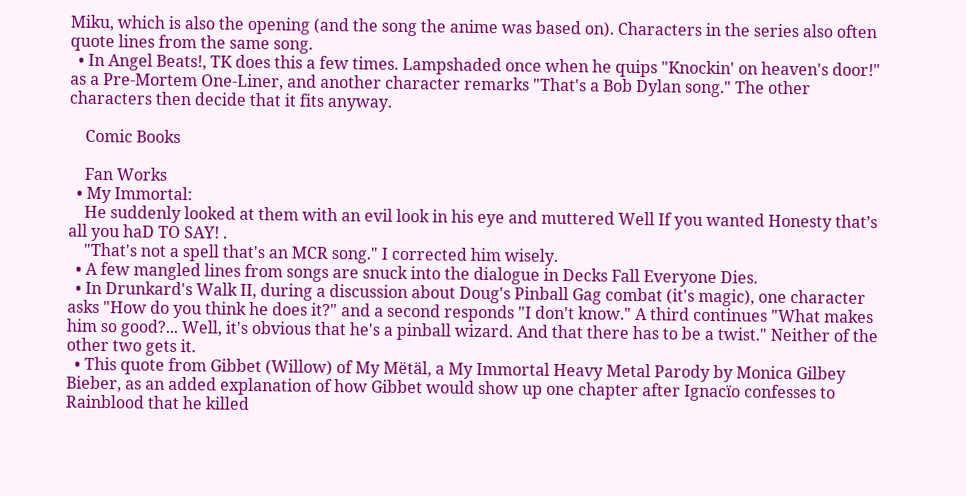Miku, which is also the opening (and the song the anime was based on). Characters in the series also often quote lines from the same song.
  • In Angel Beats!, TK does this a few times. Lampshaded once when he quips "Knockin' on heaven's door!" as a Pre-Mortem One-Liner, and another character remarks "That's a Bob Dylan song." The other characters then decide that it fits anyway.

    Comic Books

    Fan Works
  • My Immortal:
    He suddenly looked at them with an evil look in his eye and muttered Well If you wanted Honesty that’s all you haD TO SAY! .
    "That's not a spell that's an MCR song." I corrected him wisely.
  • A few mangled lines from songs are snuck into the dialogue in Decks Fall Everyone Dies.
  • In Drunkard's Walk II, during a discussion about Doug's Pinball Gag combat (it's magic), one character asks "How do you think he does it?" and a second responds "I don't know." A third continues "What makes him so good?... Well, it's obvious that he's a pinball wizard. And that there has to be a twist." Neither of the other two gets it.
  • This quote from Gibbet (Willow) of My Mëtäl, a My Immortal Heavy Metal Parody by Monica Gilbey Bieber, as an added explanation of how Gibbet would show up one chapter after Ignacïo confesses to Rainblood that he killed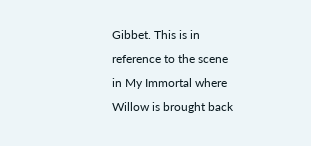Gibbet. This is in reference to the scene in My Immortal where Willow is brought back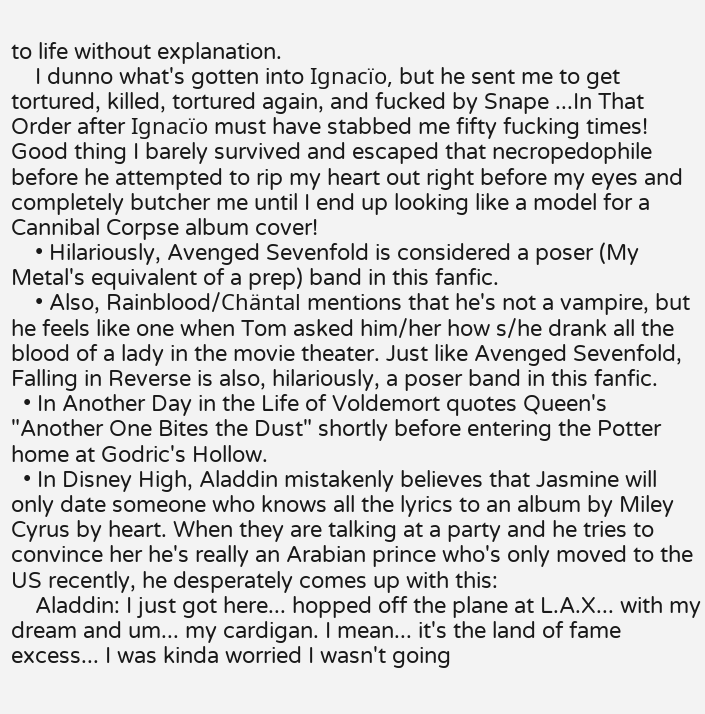to life without explanation.
    I dunno what's gotten into Ignacïo, but he sent me to get tortured, killed, tortured again, and fucked by Snape ...In That Order after Ignacïo must have stabbed me fifty fucking times! Good thing I barely survived and escaped that necropedophile before he attempted to rip my heart out right before my eyes and completely butcher me until I end up looking like a model for a Cannibal Corpse album cover!
    • Hilariously, Avenged Sevenfold is considered a poser (My Metal's equivalent of a prep) band in this fanfic.
    • Also, Rainblood/Chäntal mentions that he's not a vampire, but he feels like one when Tom asked him/her how s/he drank all the blood of a lady in the movie theater. Just like Avenged Sevenfold, Falling in Reverse is also, hilariously, a poser band in this fanfic.
  • In Another Day in the Life of Voldemort quotes Queen's "Another One Bites the Dust" shortly before entering the Potter home at Godric's Hollow.
  • In Disney High, Aladdin mistakenly believes that Jasmine will only date someone who knows all the lyrics to an album by Miley Cyrus by heart. When they are talking at a party and he tries to convince her he's really an Arabian prince who's only moved to the US recently, he desperately comes up with this:
    Aladdin: I just got here... hopped off the plane at L.A.X... with my dream and um... my cardigan. I mean... it's the land of fame excess... I was kinda worried I wasn't going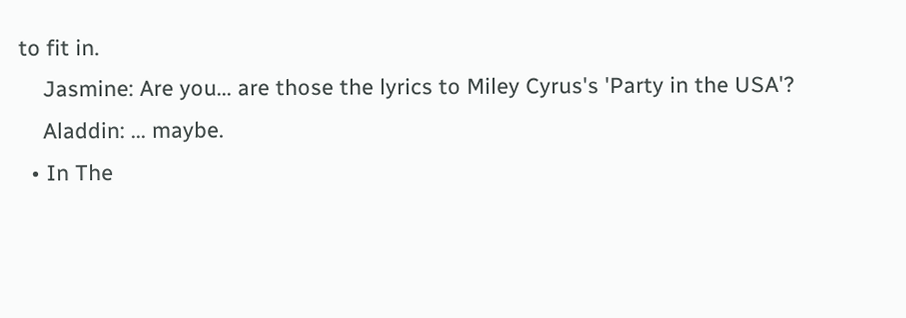to fit in.
    Jasmine: Are you... are those the lyrics to Miley Cyrus's 'Party in the USA'?
    Aladdin: ... maybe.
  • In The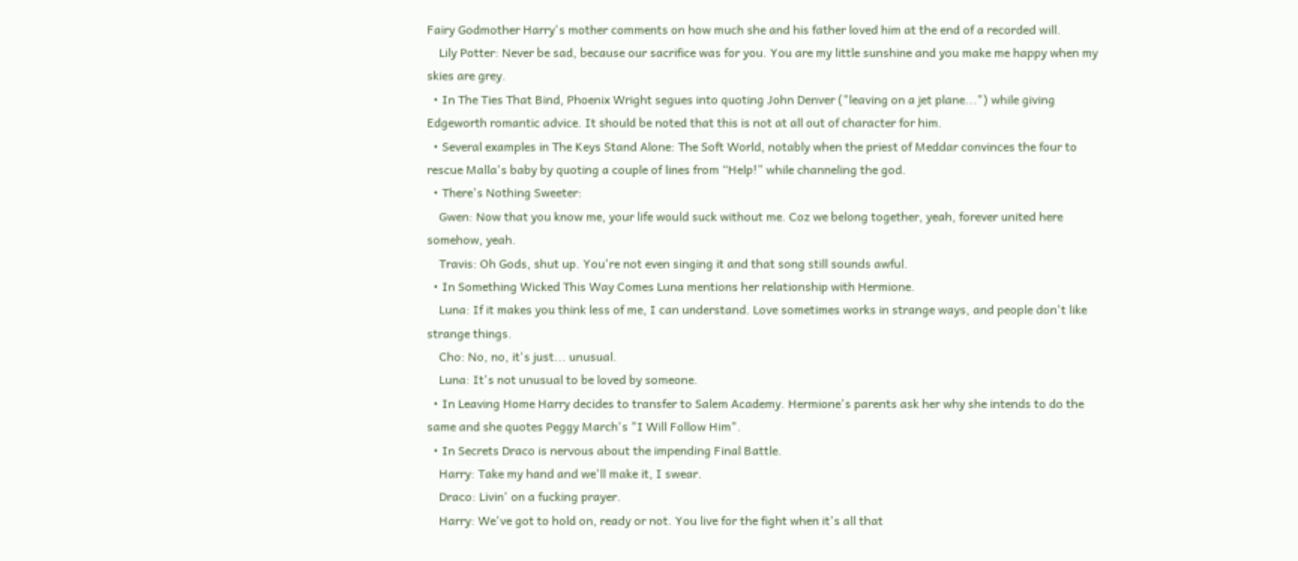Fairy Godmother Harry's mother comments on how much she and his father loved him at the end of a recorded will.
    Lily Potter: Never be sad, because our sacrifice was for you. You are my little sunshine and you make me happy when my skies are grey.
  • In The Ties That Bind, Phoenix Wright segues into quoting John Denver ("leaving on a jet plane...") while giving Edgeworth romantic advice. It should be noted that this is not at all out of character for him.
  • Several examples in The Keys Stand Alone: The Soft World, notably when the priest of Meddar convinces the four to rescue Malla's baby by quoting a couple of lines from “Help!” while channeling the god.
  • There's Nothing Sweeter:
    Gwen: Now that you know me, your life would suck without me. Coz we belong together, yeah, forever united here somehow, yeah.
    Travis: Oh Gods, shut up. You're not even singing it and that song still sounds awful.
  • In Something Wicked This Way Comes Luna mentions her relationship with Hermione.
    Luna: If it makes you think less of me, I can understand. Love sometimes works in strange ways, and people don't like strange things.
    Cho: No, no, it's just... unusual.
    Luna: It's not unusual to be loved by someone.
  • In Leaving Home Harry decides to transfer to Salem Academy. Hermione's parents ask her why she intends to do the same and she quotes Peggy March's "I Will Follow Him".
  • In Secrets Draco is nervous about the impending Final Battle.
    Harry: Take my hand and we'll make it, I swear.
    Draco: Livin' on a fucking prayer.
    Harry: We've got to hold on, ready or not. You live for the fight when it's all that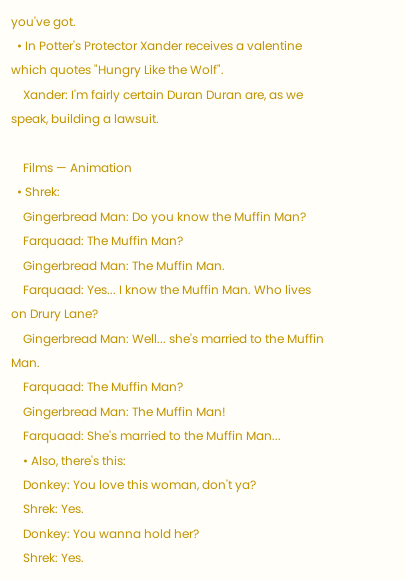you've got.
  • In Potter's Protector Xander receives a valentine which quotes "Hungry Like the Wolf".
    Xander: I'm fairly certain Duran Duran are, as we speak, building a lawsuit.

    Films — Animation
  • Shrek:
    Gingerbread Man: Do you know the Muffin Man?
    Farquaad: The Muffin Man?
    Gingerbread Man: The Muffin Man.
    Farquaad: Yes... I know the Muffin Man. Who lives on Drury Lane?
    Gingerbread Man: Well... she's married to the Muffin Man.
    Farquaad: The Muffin Man?
    Gingerbread Man: The Muffin Man!
    Farquaad: She's married to the Muffin Man...
    • Also, there's this:
    Donkey: You love this woman, don't ya?
    Shrek: Yes.
    Donkey: You wanna hold her?
    Shrek: Yes.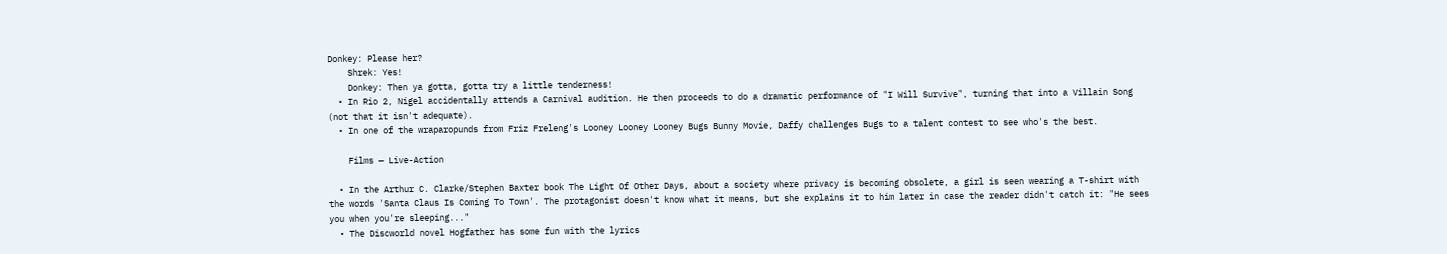Donkey: Please her?
    Shrek: Yes!
    Donkey: Then ya gotta, gotta try a little tenderness!
  • In Rio 2, Nigel accidentally attends a Carnival audition. He then proceeds to do a dramatic performance of "I Will Survive", turning that into a Villain Song (not that it isn't adequate).
  • In one of the wraparopunds from Friz Freleng's Looney Looney Looney Bugs Bunny Movie, Daffy challenges Bugs to a talent contest to see who's the best.

    Films — Live-Action

  • In the Arthur C. Clarke/Stephen Baxter book The Light Of Other Days, about a society where privacy is becoming obsolete, a girl is seen wearing a T-shirt with the words 'Santa Claus Is Coming To Town'. The protagonist doesn't know what it means, but she explains it to him later in case the reader didn't catch it: "He sees you when you're sleeping..."
  • The Discworld novel Hogfather has some fun with the lyrics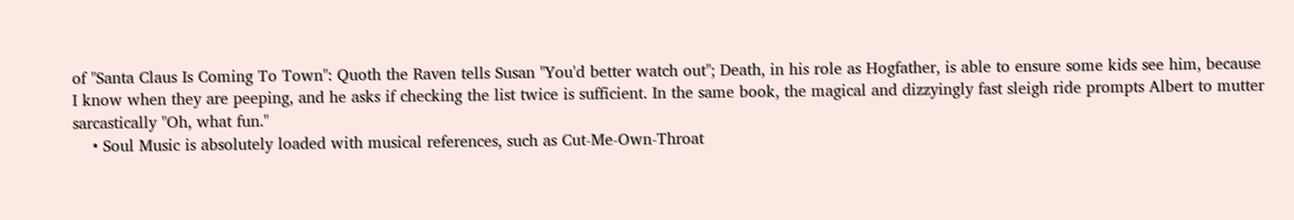of "Santa Claus Is Coming To Town": Quoth the Raven tells Susan "You'd better watch out"; Death, in his role as Hogfather, is able to ensure some kids see him, because I know when they are peeping, and he asks if checking the list twice is sufficient. In the same book, the magical and dizzyingly fast sleigh ride prompts Albert to mutter sarcastically "Oh, what fun."
    • Soul Music is absolutely loaded with musical references, such as Cut-Me-Own-Throat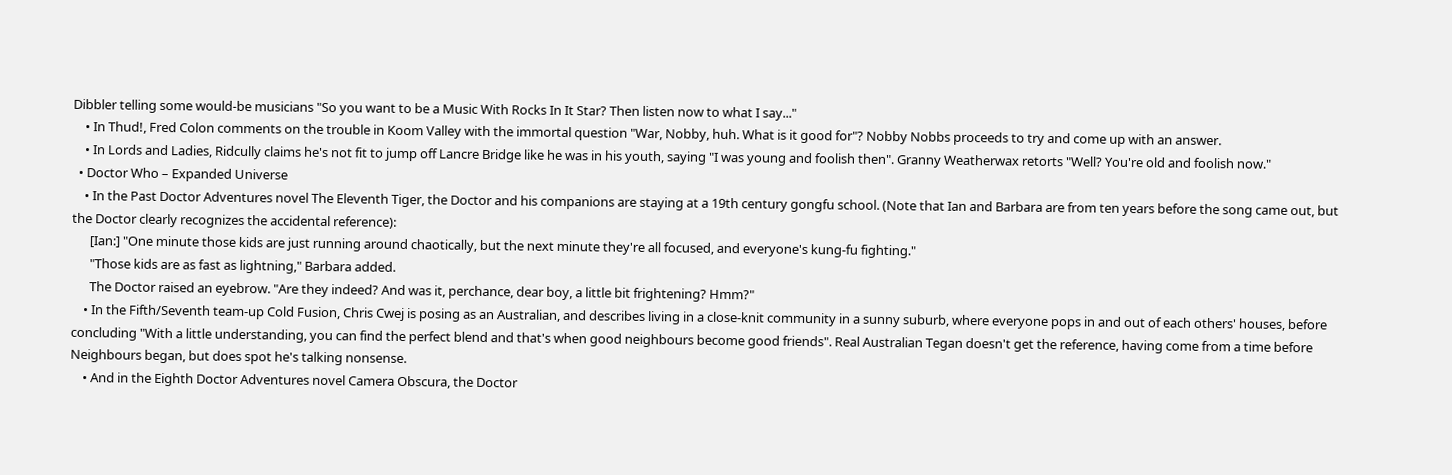Dibbler telling some would-be musicians "So you want to be a Music With Rocks In It Star? Then listen now to what I say..."
    • In Thud!, Fred Colon comments on the trouble in Koom Valley with the immortal question "War, Nobby, huh. What is it good for"? Nobby Nobbs proceeds to try and come up with an answer.
    • In Lords and Ladies, Ridcully claims he's not fit to jump off Lancre Bridge like he was in his youth, saying "I was young and foolish then". Granny Weatherwax retorts "Well? You're old and foolish now."
  • Doctor Who – Expanded Universe
    • In the Past Doctor Adventures novel The Eleventh Tiger, the Doctor and his companions are staying at a 19th century gongfu school. (Note that Ian and Barbara are from ten years before the song came out, but the Doctor clearly recognizes the accidental reference):
      [Ian:] "One minute those kids are just running around chaotically, but the next minute they're all focused, and everyone's kung-fu fighting."
      "Those kids are as fast as lightning," Barbara added.
      The Doctor raised an eyebrow. "Are they indeed? And was it, perchance, dear boy, a little bit frightening? Hmm?"
    • In the Fifth/Seventh team-up Cold Fusion, Chris Cwej is posing as an Australian, and describes living in a close-knit community in a sunny suburb, where everyone pops in and out of each others' houses, before concluding "With a little understanding, you can find the perfect blend and that's when good neighbours become good friends". Real Australian Tegan doesn't get the reference, having come from a time before Neighbours began, but does spot he's talking nonsense.
    • And in the Eighth Doctor Adventures novel Camera Obscura, the Doctor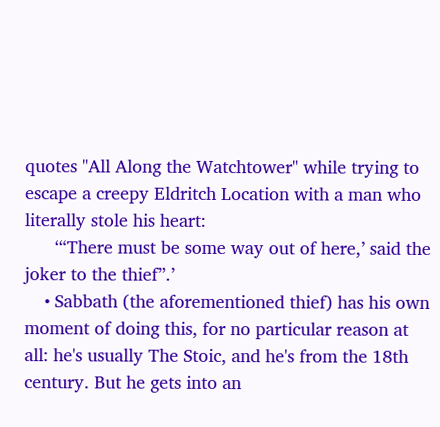quotes "All Along the Watchtower" while trying to escape a creepy Eldritch Location with a man who literally stole his heart:
      ‘“There must be some way out of here,’ said the joker to the thief”.’
    • Sabbath (the aforementioned thief) has his own moment of doing this, for no particular reason at all: he's usually The Stoic, and he's from the 18th century. But he gets into an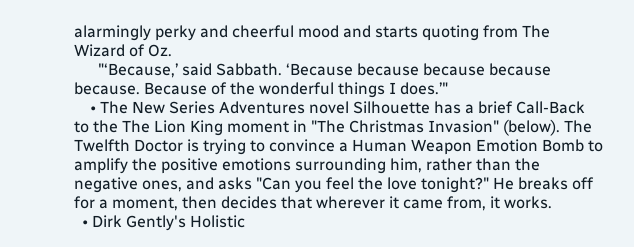alarmingly perky and cheerful mood and starts quoting from The Wizard of Oz.
      "‘Because,’ said Sabbath. ‘Because because because because because. Because of the wonderful things I does.’"
    • The New Series Adventures novel Silhouette has a brief Call-Back to the The Lion King moment in "The Christmas Invasion" (below). The Twelfth Doctor is trying to convince a Human Weapon Emotion Bomb to amplify the positive emotions surrounding him, rather than the negative ones, and asks "Can you feel the love tonight?" He breaks off for a moment, then decides that wherever it came from, it works.
  • Dirk Gently's Holistic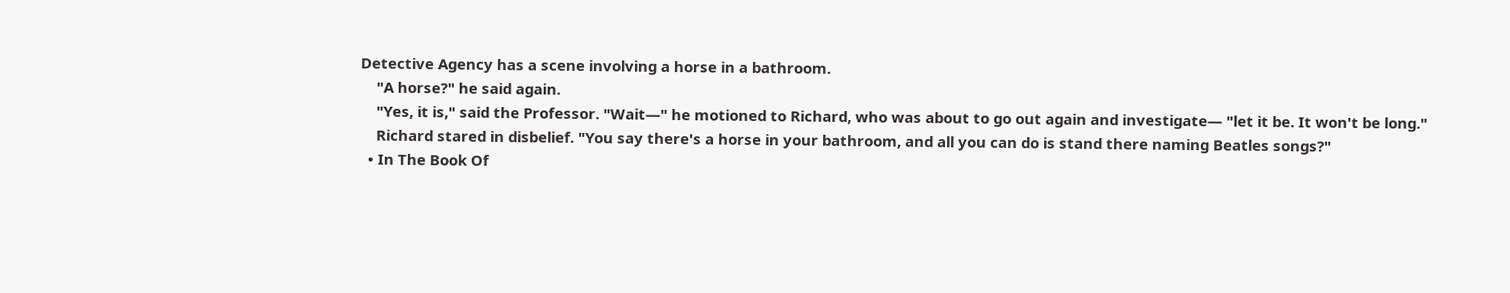Detective Agency has a scene involving a horse in a bathroom.
    "A horse?" he said again.
    "Yes, it is," said the Professor. "Wait—" he motioned to Richard, who was about to go out again and investigate— "let it be. It won't be long."
    Richard stared in disbelief. "You say there's a horse in your bathroom, and all you can do is stand there naming Beatles songs?"
  • In The Book Of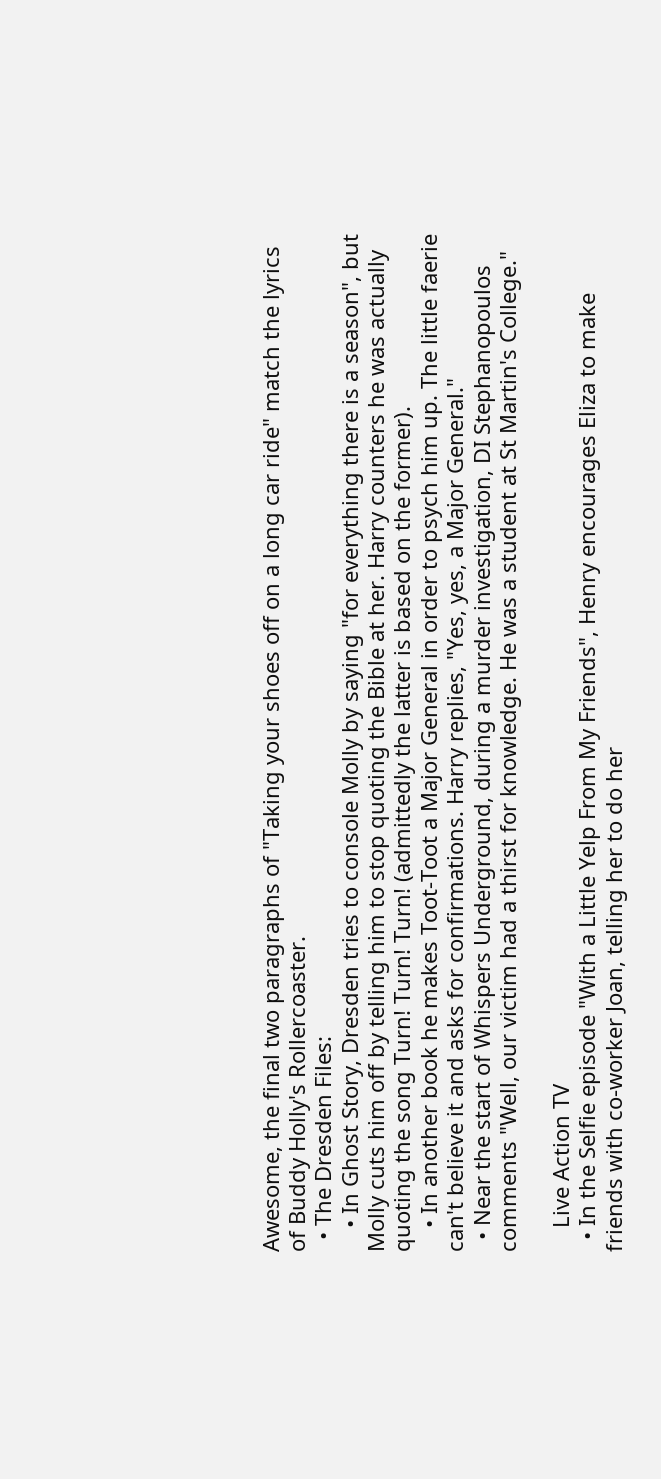Awesome, the final two paragraphs of "Taking your shoes off on a long car ride" match the lyrics of Buddy Holly's Rollercoaster.
  • The Dresden Files:
    • In Ghost Story, Dresden tries to console Molly by saying "for everything there is a season", but Molly cuts him off by telling him to stop quoting the Bible at her. Harry counters he was actually quoting the song Turn! Turn! Turn! (admittedly the latter is based on the former).
    • In another book he makes Toot-Toot a Major General in order to psych him up. The little faerie can't believe it and asks for confirmations. Harry replies, "Yes, yes, a Major General."
  • Near the start of Whispers Underground, during a murder investigation, DI Stephanopoulos comments "Well, our victim had a thirst for knowledge. He was a student at St Martin's College."

    Live Action TV
  • In the Selfie episode "With a Little Yelp From My Friends", Henry encourages Eliza to make friends with co-worker Joan, telling her to do her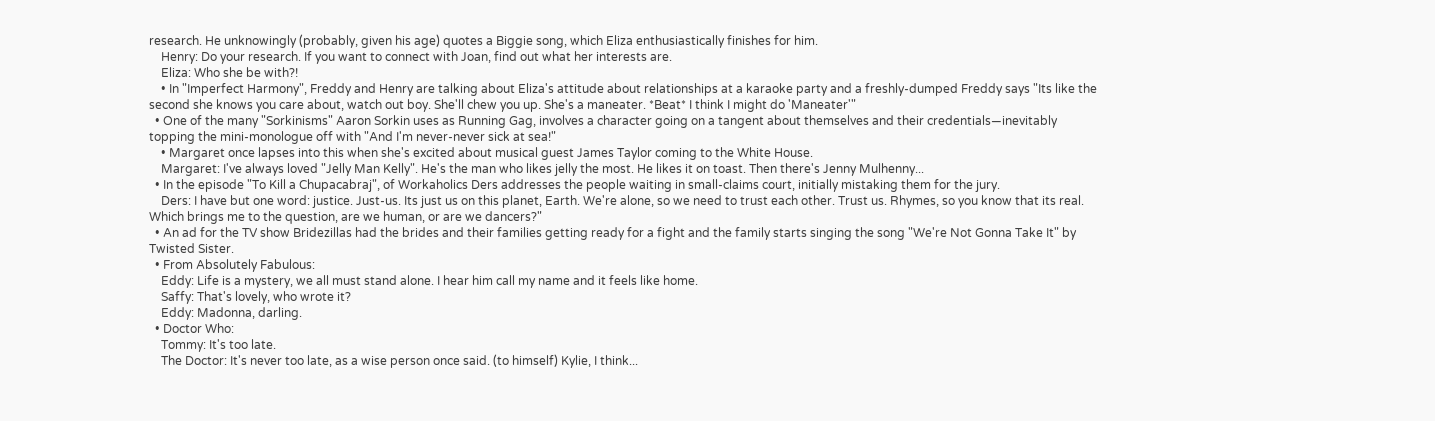research. He unknowingly (probably, given his age) quotes a Biggie song, which Eliza enthusiastically finishes for him.
    Henry: Do your research. If you want to connect with Joan, find out what her interests are.
    Eliza: Who she be with?!
    • In "Imperfect Harmony", Freddy and Henry are talking about Eliza's attitude about relationships at a karaoke party and a freshly-dumped Freddy says "Its like the second she knows you care about, watch out boy. She'll chew you up. She's a maneater. *Beat* I think I might do 'Maneater'"
  • One of the many "Sorkinisms" Aaron Sorkin uses as Running Gag, involves a character going on a tangent about themselves and their credentials—inevitably topping the mini-monologue off with "And I'm never-never sick at sea!"
    • Margaret once lapses into this when she's excited about musical guest James Taylor coming to the White House.
    Margaret: I've always loved "Jelly Man Kelly". He's the man who likes jelly the most. He likes it on toast. Then there's Jenny Mulhenny...
  • In the episode "To Kill a Chupacabraj", of Workaholics Ders addresses the people waiting in small-claims court, initially mistaking them for the jury.
    Ders: I have but one word: justice. Just-us. Its just us on this planet, Earth. We're alone, so we need to trust each other. Trust us. Rhymes, so you know that its real. Which brings me to the question, are we human, or are we dancers?"
  • An ad for the TV show Bridezillas had the brides and their families getting ready for a fight and the family starts singing the song "We're Not Gonna Take It" by Twisted Sister.
  • From Absolutely Fabulous:
    Eddy: Life is a mystery, we all must stand alone. I hear him call my name and it feels like home.
    Saffy: That's lovely, who wrote it?
    Eddy: Madonna, darling.
  • Doctor Who:
    Tommy: It's too late.
    The Doctor: It's never too late, as a wise person once said. (to himself) Kylie, I think...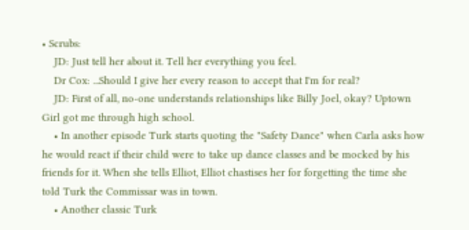• Scrubs:
    JD: Just tell her about it. Tell her everything you feel.
    Dr Cox: ...Should I give her every reason to accept that I'm for real?
    JD: First of all, no-one understands relationships like Billy Joel, okay? Uptown Girl got me through high school.
    • In another episode Turk starts quoting the "Safety Dance" when Carla asks how he would react if their child were to take up dance classes and be mocked by his friends for it. When she tells Elliot, Elliot chastises her for forgetting the time she told Turk the Commissar was in town.
    • Another classic Turk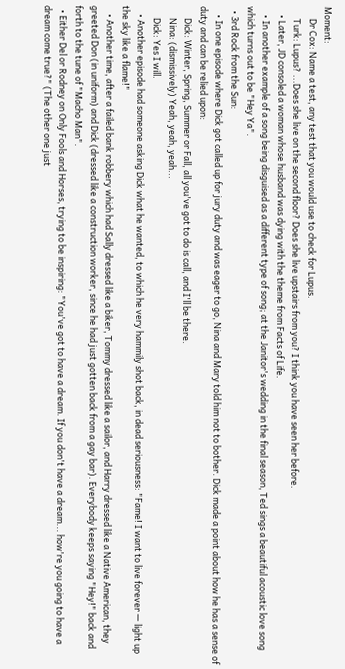Moment:
      Dr Cox: Name a test, any test that you would use to check for Lupus.
      Turk: Lupus? ...Does she live on the second floor? Does she live upstairs from you? I think you have seen her before.
    • Later, JD consoled a woman whose husband was dying with the theme from Facts of Life.
    • In another example of a song being disguised as a different type of song; at the Janitor's wedding in the final season, Ted sings a beautiful acoustic love song which turns out to be "Hey Ya".
  • 3rd Rock from the Sun:
    • In one episode where Dick got called up for jury duty and was eager to go, Nina and Mary told him not to bother. Dick made a point about how he has a sense of duty and can be relied upon:
      Dick: Winter, Spring, Summer or Fall, all you've got to do is call, and I'll be there.
      Nina: (dismissively) Yeah, yeah, yeah...
      Dick: Yes I will.
    • Another episode had someone asking Dick what he wanted, to which he very hammily shot back, in dead seriousness: "Fame! I want to live forever — light up the sky like a flame!"
    • Another time, after a failed bank robbery which had Sally dressed like a biker, Tommy dressed like a sailor, and Harry dressed like a Native American, they greeted Don (in uniform) and Dick (dressed like a construction worker, since he had just gotten back from a gay bar). Everybody keeps saying "Hey!" back and forth to the tune of "Macho Man".
  • Either Del or Rodney on Only Fools and Horses, trying to be inspiring: "You've got to have a dream. If you don't have a dream... how're you going to have a dream come true?" (The other one just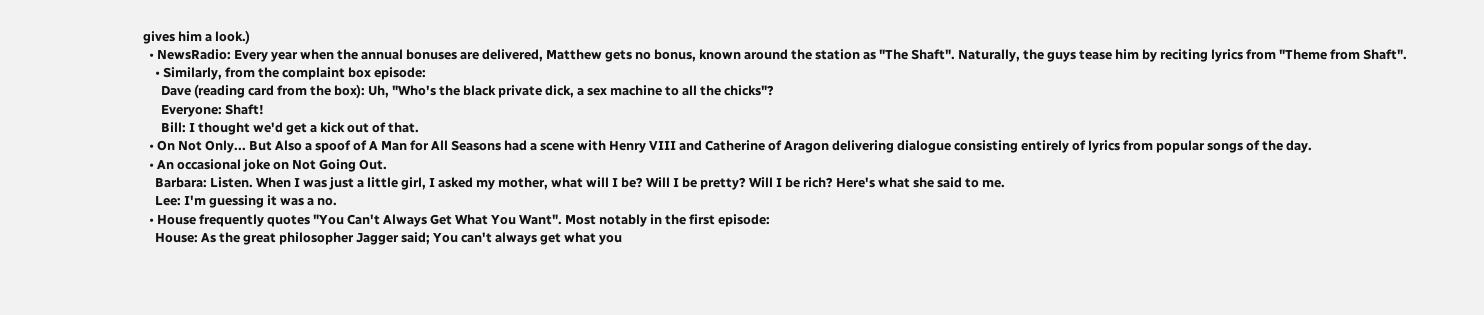gives him a look.)
  • NewsRadio: Every year when the annual bonuses are delivered, Matthew gets no bonus, known around the station as "The Shaft". Naturally, the guys tease him by reciting lyrics from "Theme from Shaft".
    • Similarly, from the complaint box episode:
      Dave (reading card from the box): Uh, "Who's the black private dick, a sex machine to all the chicks"?
      Everyone: Shaft!
      Bill: I thought we'd get a kick out of that.
  • On Not Only... But Also a spoof of A Man for All Seasons had a scene with Henry VIII and Catherine of Aragon delivering dialogue consisting entirely of lyrics from popular songs of the day.
  • An occasional joke on Not Going Out.
    Barbara: Listen. When I was just a little girl, I asked my mother, what will I be? Will I be pretty? Will I be rich? Here's what she said to me.
    Lee: I'm guessing it was a no.
  • House frequently quotes "You Can't Always Get What You Want". Most notably in the first episode:
    House: As the great philosopher Jagger said; You can't always get what you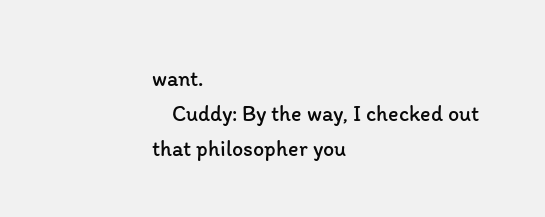want.
    Cuddy: By the way, I checked out that philosopher you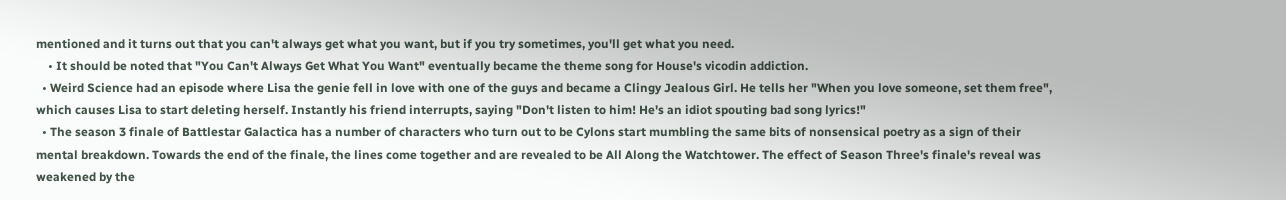mentioned and it turns out that you can't always get what you want, but if you try sometimes, you'll get what you need.
    • It should be noted that "You Can't Always Get What You Want" eventually became the theme song for House's vicodin addiction.
  • Weird Science had an episode where Lisa the genie fell in love with one of the guys and became a Clingy Jealous Girl. He tells her "When you love someone, set them free", which causes Lisa to start deleting herself. Instantly his friend interrupts, saying "Don't listen to him! He's an idiot spouting bad song lyrics!"
  • The season 3 finale of Battlestar Galactica has a number of characters who turn out to be Cylons start mumbling the same bits of nonsensical poetry as a sign of their mental breakdown. Towards the end of the finale, the lines come together and are revealed to be All Along the Watchtower. The effect of Season Three's finale's reveal was weakened by the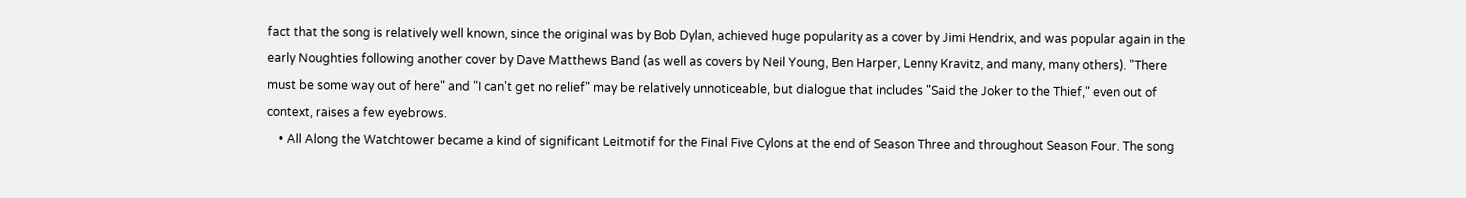fact that the song is relatively well known, since the original was by Bob Dylan, achieved huge popularity as a cover by Jimi Hendrix, and was popular again in the early Noughties following another cover by Dave Matthews Band (as well as covers by Neil Young, Ben Harper, Lenny Kravitz, and many, many others). "There must be some way out of here" and "I can't get no relief" may be relatively unnoticeable, but dialogue that includes "Said the Joker to the Thief," even out of context, raises a few eyebrows.
    • All Along the Watchtower became a kind of significant Leitmotif for the Final Five Cylons at the end of Season Three and throughout Season Four. The song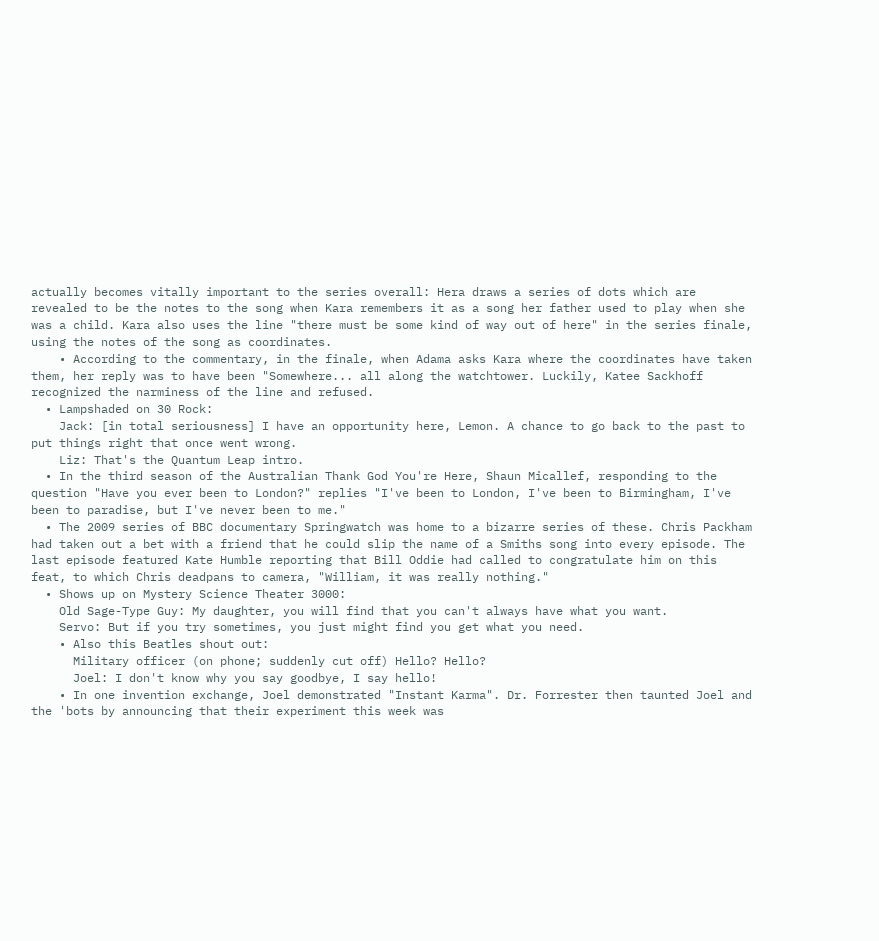actually becomes vitally important to the series overall: Hera draws a series of dots which are revealed to be the notes to the song when Kara remembers it as a song her father used to play when she was a child. Kara also uses the line "there must be some kind of way out of here" in the series finale, using the notes of the song as coordinates.
    • According to the commentary, in the finale, when Adama asks Kara where the coordinates have taken them, her reply was to have been "Somewhere... all along the watchtower. Luckily, Katee Sackhoff recognized the narminess of the line and refused.
  • Lampshaded on 30 Rock:
    Jack: [in total seriousness] I have an opportunity here, Lemon. A chance to go back to the past to put things right that once went wrong.
    Liz: That's the Quantum Leap intro.
  • In the third season of the Australian Thank God You're Here, Shaun Micallef, responding to the question "Have you ever been to London?" replies "I've been to London, I've been to Birmingham, I've been to paradise, but I've never been to me."
  • The 2009 series of BBC documentary Springwatch was home to a bizarre series of these. Chris Packham had taken out a bet with a friend that he could slip the name of a Smiths song into every episode. The last episode featured Kate Humble reporting that Bill Oddie had called to congratulate him on this feat, to which Chris deadpans to camera, "William, it was really nothing."
  • Shows up on Mystery Science Theater 3000:
    Old Sage-Type Guy: My daughter, you will find that you can't always have what you want.
    Servo: But if you try sometimes, you just might find you get what you need.
    • Also this Beatles shout out:
      Military officer (on phone; suddenly cut off) Hello? Hello?
      Joel: I don't know why you say goodbye, I say hello!
    • In one invention exchange, Joel demonstrated "Instant Karma". Dr. Forrester then taunted Joel and the 'bots by announcing that their experiment this week was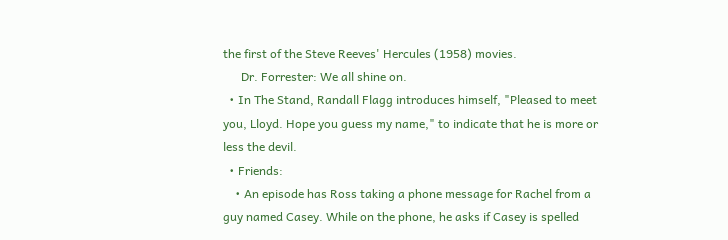the first of the Steve Reeves' Hercules (1958) movies.
      Dr. Forrester: We all shine on.
  • In The Stand, Randall Flagg introduces himself, "Pleased to meet you, Lloyd. Hope you guess my name," to indicate that he is more or less the devil.
  • Friends:
    • An episode has Ross taking a phone message for Rachel from a guy named Casey. While on the phone, he asks if Casey is spelled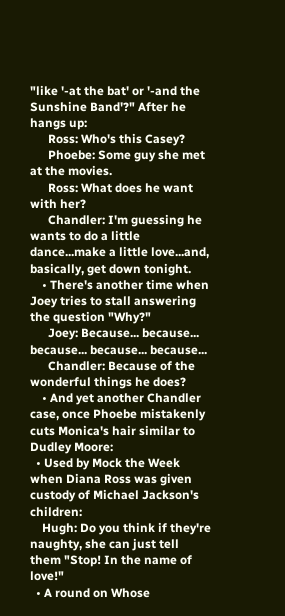"like '-at the bat' or '-and the Sunshine Band'?" After he hangs up:
      Ross: Who's this Casey?
      Phoebe: Some guy she met at the movies.
      Ross: What does he want with her?
      Chandler: I'm guessing he wants to do a little dance...make a little love...and, basically, get down tonight.
    • There's another time when Joey tries to stall answering the question "Why?"
      Joey: Because... because... because... because... because...
      Chandler: Because of the wonderful things he does?
    • And yet another Chandler case, once Phoebe mistakenly cuts Monica's hair similar to Dudley Moore:
  • Used by Mock the Week when Diana Ross was given custody of Michael Jackson's children:
    Hugh: Do you think if they're naughty, she can just tell them "Stop! In the name of love!"
  • A round on Whose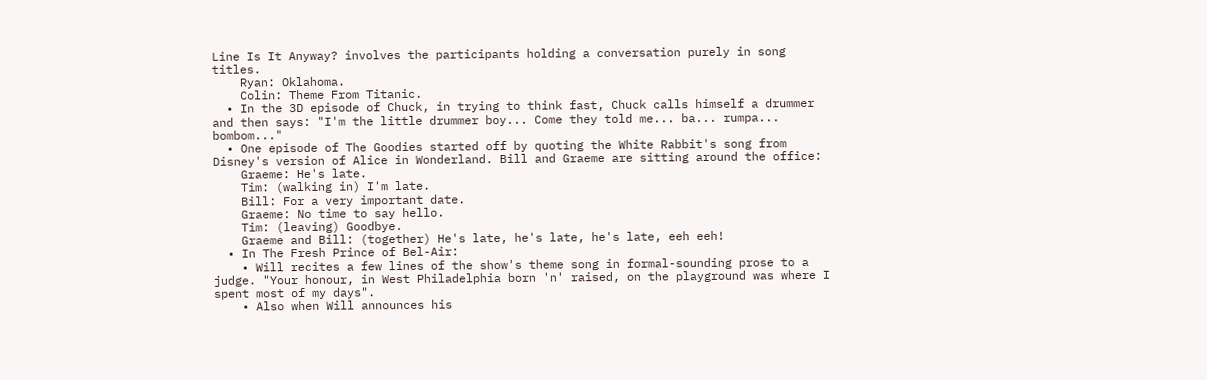Line Is It Anyway? involves the participants holding a conversation purely in song titles.
    Ryan: Oklahoma.
    Colin: Theme From Titanic.
  • In the 3D episode of Chuck, in trying to think fast, Chuck calls himself a drummer and then says: "I'm the little drummer boy... Come they told me... ba... rumpa... bombom..."
  • One episode of The Goodies started off by quoting the White Rabbit's song from Disney's version of Alice in Wonderland. Bill and Graeme are sitting around the office:
    Graeme: He's late.
    Tim: (walking in) I'm late.
    Bill: For a very important date.
    Graeme: No time to say hello.
    Tim: (leaving) Goodbye.
    Graeme and Bill: (together) He's late, he's late, he's late, eeh eeh!
  • In The Fresh Prince of Bel-Air:
    • Will recites a few lines of the show's theme song in formal-sounding prose to a judge. "Your honour, in West Philadelphia born 'n' raised, on the playground was where I spent most of my days".
    • Also when Will announces his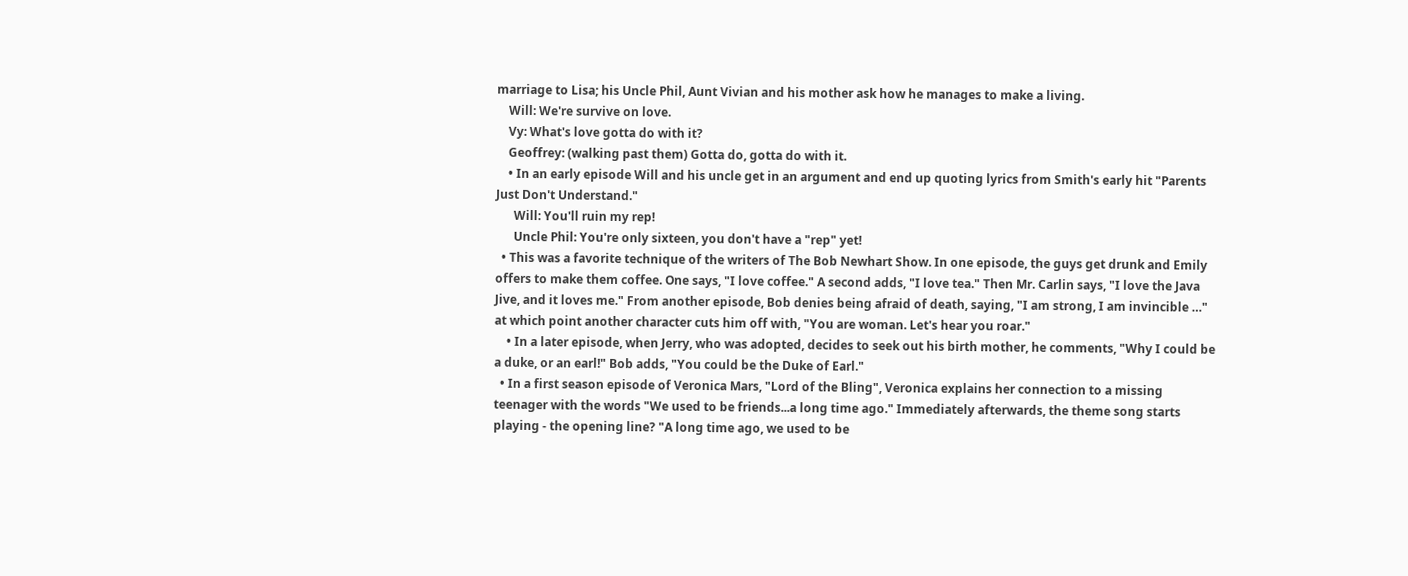marriage to Lisa; his Uncle Phil, Aunt Vivian and his mother ask how he manages to make a living.
    Will: We're survive on love.
    Vy: What's love gotta do with it?
    Geoffrey: (walking past them) Gotta do, gotta do with it.
    • In an early episode Will and his uncle get in an argument and end up quoting lyrics from Smith's early hit "Parents Just Don't Understand."
      Will: You'll ruin my rep!
      Uncle Phil: You're only sixteen, you don't have a "rep" yet!
  • This was a favorite technique of the writers of The Bob Newhart Show. In one episode, the guys get drunk and Emily offers to make them coffee. One says, "I love coffee." A second adds, "I love tea." Then Mr. Carlin says, "I love the Java Jive, and it loves me." From another episode, Bob denies being afraid of death, saying, "I am strong, I am invincible …" at which point another character cuts him off with, "You are woman. Let's hear you roar."
    • In a later episode, when Jerry, who was adopted, decides to seek out his birth mother, he comments, "Why I could be a duke, or an earl!" Bob adds, "You could be the Duke of Earl."
  • In a first season episode of Veronica Mars, "Lord of the Bling", Veronica explains her connection to a missing teenager with the words "We used to be friends...a long time ago." Immediately afterwards, the theme song starts playing - the opening line? "A long time ago, we used to be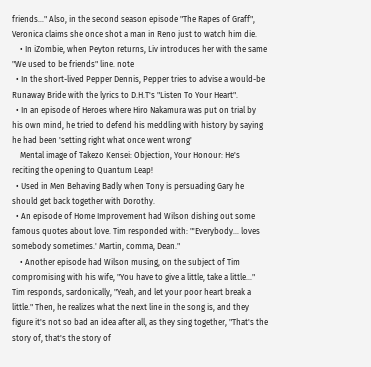friends…" Also, in the second season episode "The Rapes of Graff", Veronica claims she once shot a man in Reno just to watch him die.
    • In iZombie, when Peyton returns, Liv introduces her with the same "We used to be friends" line. note
  • In the short-lived Pepper Dennis, Pepper tries to advise a would-be Runaway Bride with the lyrics to D.H.T's "Listen To Your Heart".
  • In an episode of Heroes where Hiro Nakamura was put on trial by his own mind, he tried to defend his meddling with history by saying he had been 'setting right what once went wrong'
    Mental image of Takezo Kensei: Objection, Your Honour: He's reciting the opening to Quantum Leap!
  • Used in Men Behaving Badly when Tony is persuading Gary he should get back together with Dorothy.
  • An episode of Home Improvement had Wilson dishing out some famous quotes about love. Tim responded with: "'Everybody... loves somebody sometimes.' Martin, comma, Dean."
    • Another episode had Wilson musing, on the subject of Tim compromising with his wife, "You have to give a little, take a little..." Tim responds, sardonically, "Yeah, and let your poor heart break a little." Then, he realizes what the next line in the song is, and they figure it's not so bad an idea after all, as they sing together, "That's the story of, that's the story of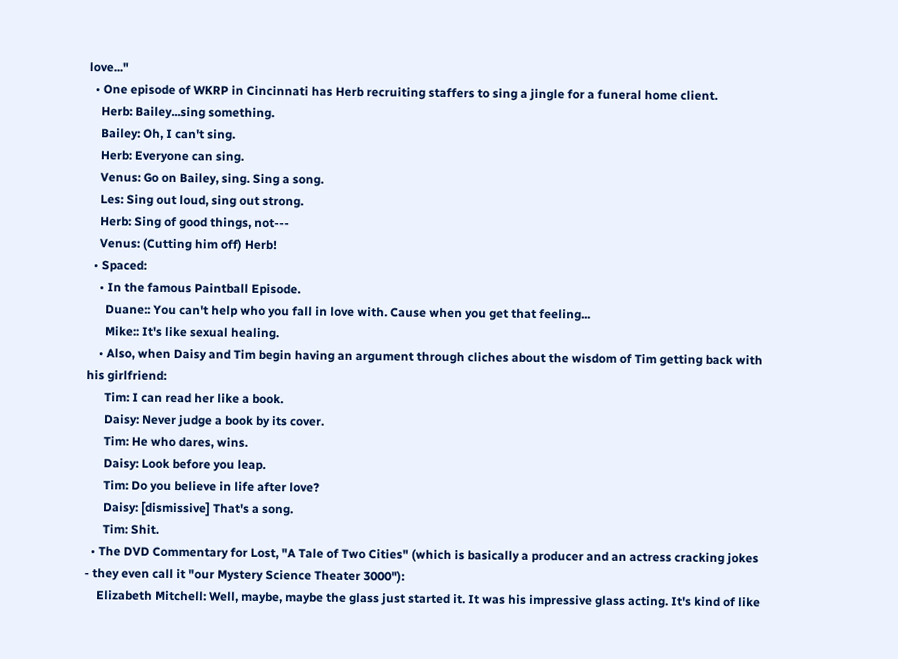love..."
  • One episode of WKRP in Cincinnati has Herb recruiting staffers to sing a jingle for a funeral home client.
    Herb: Bailey...sing something.
    Bailey: Oh, I can't sing.
    Herb: Everyone can sing.
    Venus: Go on Bailey, sing. Sing a song.
    Les: Sing out loud, sing out strong.
    Herb: Sing of good things, not---
    Venus: (Cutting him off) Herb!
  • Spaced:
    • In the famous Paintball Episode.
      Duane:: You can't help who you fall in love with. Cause when you get that feeling...
      Mike:: It's like sexual healing.
    • Also, when Daisy and Tim begin having an argument through cliches about the wisdom of Tim getting back with his girlfriend:
      Tim: I can read her like a book.
      Daisy: Never judge a book by its cover.
      Tim: He who dares, wins.
      Daisy: Look before you leap.
      Tim: Do you believe in life after love?
      Daisy: [dismissive] That's a song.
      Tim: Shit.
  • The DVD Commentary for Lost, "A Tale of Two Cities" (which is basically a producer and an actress cracking jokes - they even call it "our Mystery Science Theater 3000"):
    Elizabeth Mitchell: Well, maybe, maybe the glass just started it. It was his impressive glass acting. It's kind of like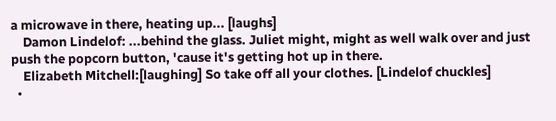a microwave in there, heating up... [laughs]
    Damon Lindelof: ...behind the glass. Juliet might, might as well walk over and just push the popcorn button, 'cause it's getting hot up in there.
    Elizabeth Mitchell:[laughing] So take off all your clothes. [Lindelof chuckles]
  •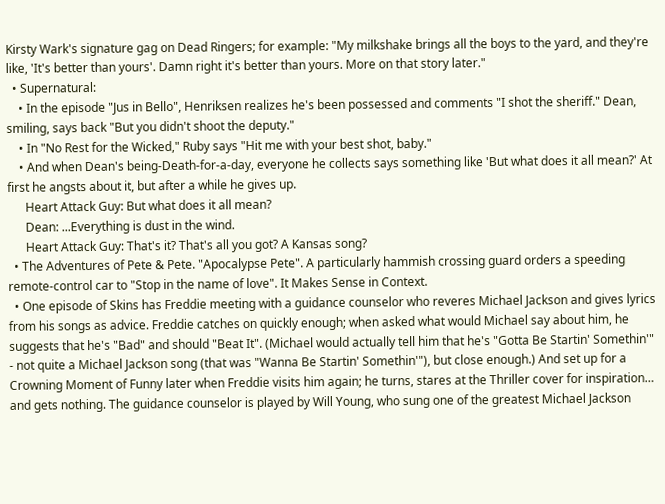Kirsty Wark's signature gag on Dead Ringers; for example: "My milkshake brings all the boys to the yard, and they're like, 'It's better than yours'. Damn right it's better than yours. More on that story later."
  • Supernatural:
    • In the episode "Jus in Bello", Henriksen realizes he's been possessed and comments "I shot the sheriff." Dean, smiling, says back "But you didn't shoot the deputy."
    • In "No Rest for the Wicked," Ruby says "Hit me with your best shot, baby."
    • And when Dean's being-Death-for-a-day, everyone he collects says something like 'But what does it all mean?' At first he angsts about it, but after a while he gives up.
      Heart Attack Guy: But what does it all mean?
      Dean: ...Everything is dust in the wind.
      Heart Attack Guy: That's it? That's all you got? A Kansas song?
  • The Adventures of Pete & Pete. "Apocalypse Pete". A particularly hammish crossing guard orders a speeding remote-control car to "Stop in the name of love". It Makes Sense in Context.
  • One episode of Skins has Freddie meeting with a guidance counselor who reveres Michael Jackson and gives lyrics from his songs as advice. Freddie catches on quickly enough; when asked what would Michael say about him, he suggests that he's "Bad" and should "Beat It". (Michael would actually tell him that he's "Gotta Be Startin' Somethin'" - not quite a Michael Jackson song (that was "Wanna Be Startin' Somethin'"), but close enough.) And set up for a Crowning Moment of Funny later when Freddie visits him again; he turns, stares at the Thriller cover for inspiration… and gets nothing. The guidance counselor is played by Will Young, who sung one of the greatest Michael Jackson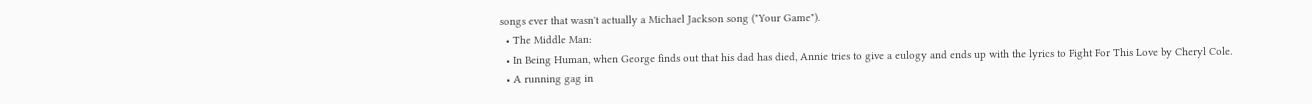songs ever that wasn't actually a Michael Jackson song ("Your Game").
  • The Middle Man:
  • In Being Human, when George finds out that his dad has died, Annie tries to give a eulogy and ends up with the lyrics to Fight For This Love by Cheryl Cole.
  • A running gag in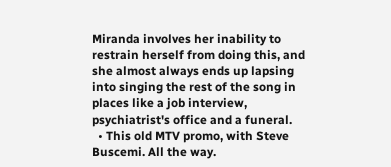Miranda involves her inability to restrain herself from doing this, and she almost always ends up lapsing into singing the rest of the song in places like a job interview, psychiatrist's office and a funeral.
  • This old MTV promo, with Steve Buscemi. All the way.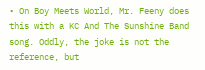• On Boy Meets World, Mr. Feeny does this with a KC And The Sunshine Band song. Oddly, the joke is not the reference, but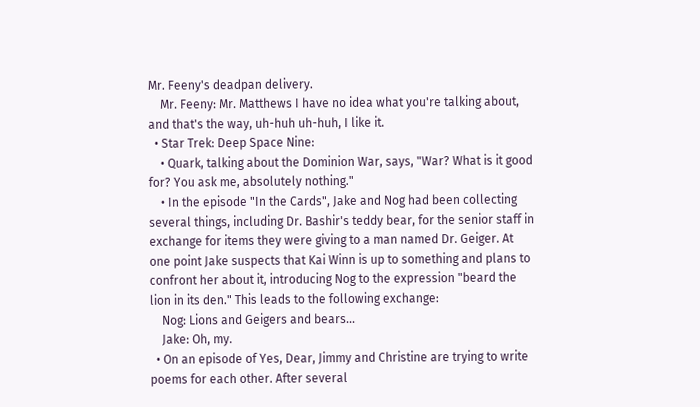Mr. Feeny's deadpan delivery.
    Mr. Feeny: Mr. Matthews I have no idea what you're talking about, and that's the way, uh-huh uh-huh, I like it.
  • Star Trek: Deep Space Nine:
    • Quark, talking about the Dominion War, says, "War? What is it good for? You ask me, absolutely nothing."
    • In the episode "In the Cards", Jake and Nog had been collecting several things, including Dr. Bashir's teddy bear, for the senior staff in exchange for items they were giving to a man named Dr. Geiger. At one point Jake suspects that Kai Winn is up to something and plans to confront her about it, introducing Nog to the expression "beard the lion in its den." This leads to the following exchange:
    Nog: Lions and Geigers and bears...
    Jake: Oh, my.
  • On an episode of Yes, Dear, Jimmy and Christine are trying to write poems for each other. After several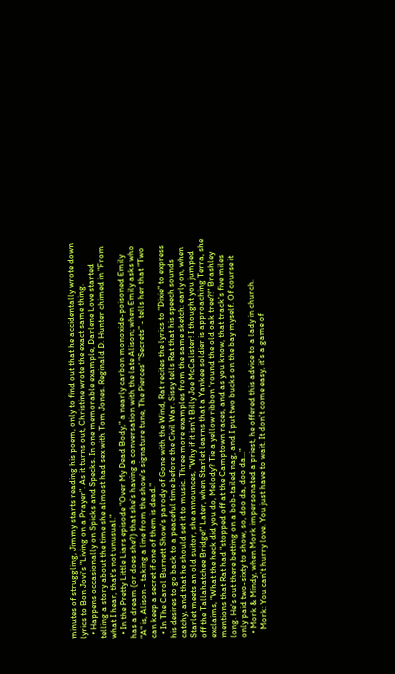minutes of struggling, Jimmy starts reading his poem, only to find out that he accidentally wrote down lyrics to Bon Jovi's "Living on a Prayer". As it turns out, Christine wrote the exact same thing.
  • Happens occasionally on Spicks and Specks. In one memorable example, Darlene Love started telling a story about the time she almost had sex with Tom Jones. Reginald D. Hunter chimed in "From what I hear, that's not unusual."
  • In the Pretty Little Liars episode "Over My Dead Body," a nearly carbon monoxide-poisoned Emily has a dream (or does she?) that she's having a conversation with the late Alison; when Emily asks who "A" is, Alison - taking a line from the show's signature tune, The Pierces' "Secrets" - tells her that "Two can keep a secret if one of them is dead."
  • In The Carol Burnett Show's parody of Gone with the Wind, Rat recites the lyrics to "Dixie" to express his desires to go back to a peaceful time before the Civil War. Sissy tells Rat that his speech sounds catchy, and that he should set it to music. Three more examples from the same sketch: early on, when Starlet meets an old suitor, she announces, "Why if it isn't Billy Joe McCalister! I thought you jumped off the Tallahatchee Bridge!" Later, when Starlet learns that a Yankee soldier is approaching Terra, she exclaims, "What the heck did you do, Melody? Tie a yellow ribbon 'round the old oak tree?!" Brashley mentions that Rat had "stopped off at the Camptown races, and as you know, that track's five miles long. He's out there betting on a bob-tailed nag, and I put two bucks on the bay myself. Of course it only paid two-sixty to show, so, doo da, doo da..."
  • Mork & Mindy, when Mork impersonated a priest, he offered this advice to a lady in church.
    Mork: You can't hurry love. You just have to wait. It don't come easy, it's a game of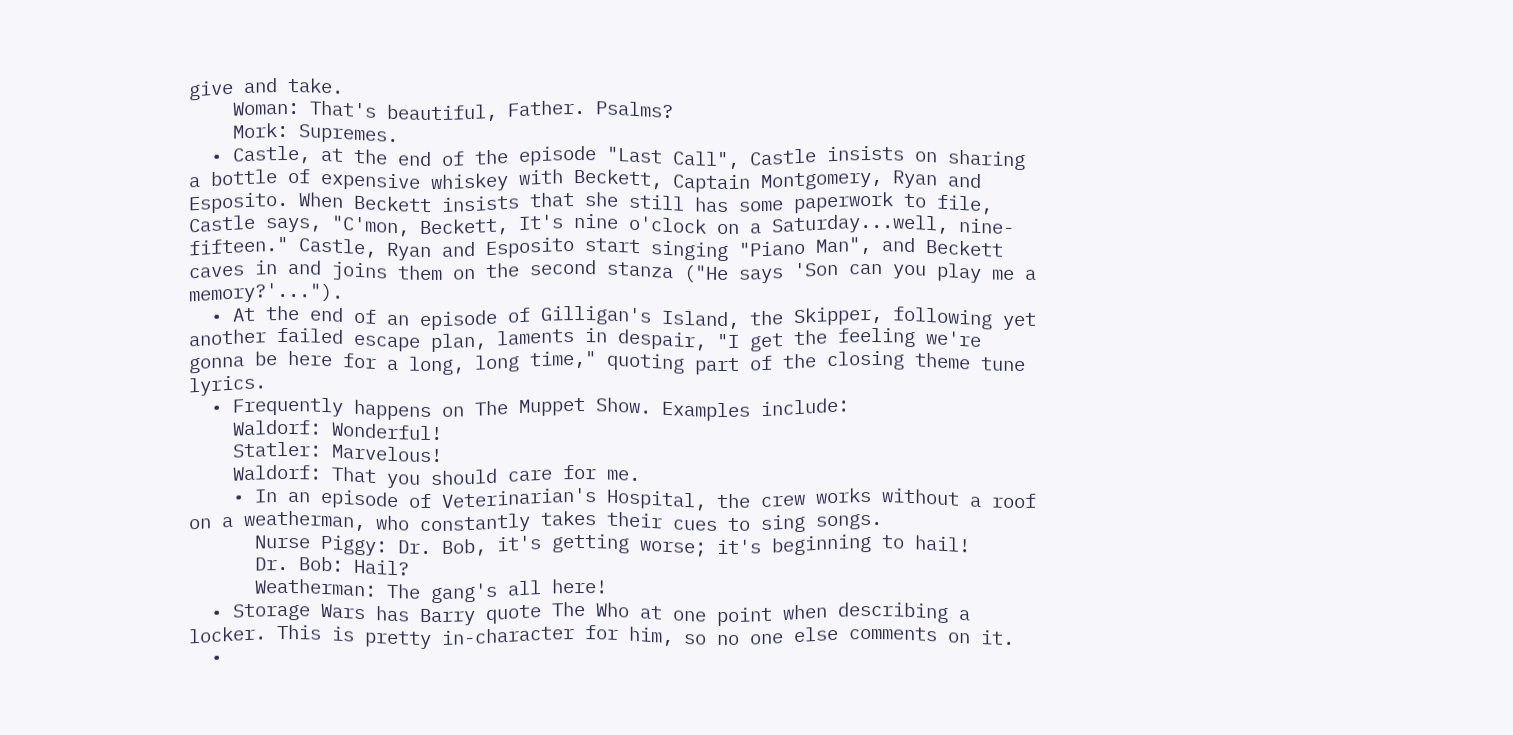give and take.
    Woman: That's beautiful, Father. Psalms?
    Mork: Supremes.
  • Castle, at the end of the episode "Last Call", Castle insists on sharing a bottle of expensive whiskey with Beckett, Captain Montgomery, Ryan and Esposito. When Beckett insists that she still has some paperwork to file, Castle says, "C'mon, Beckett, It's nine o'clock on a Saturday...well, nine-fifteen." Castle, Ryan and Esposito start singing "Piano Man", and Beckett caves in and joins them on the second stanza ("He says 'Son can you play me a memory?'...").
  • At the end of an episode of Gilligan's Island, the Skipper, following yet another failed escape plan, laments in despair, "I get the feeling we're gonna be here for a long, long time," quoting part of the closing theme tune lyrics.
  • Frequently happens on The Muppet Show. Examples include:
    Waldorf: Wonderful!
    Statler: Marvelous!
    Waldorf: That you should care for me.
    • In an episode of Veterinarian's Hospital, the crew works without a roof on a weatherman, who constantly takes their cues to sing songs.
      Nurse Piggy: Dr. Bob, it's getting worse; it's beginning to hail!
      Dr. Bob: Hail?
      Weatherman: The gang's all here!
  • Storage Wars has Barry quote The Who at one point when describing a locker. This is pretty in-character for him, so no one else comments on it.
  •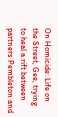On Homicide: Life on the Street, Gee, trying to heal a rift between partners Pembleton and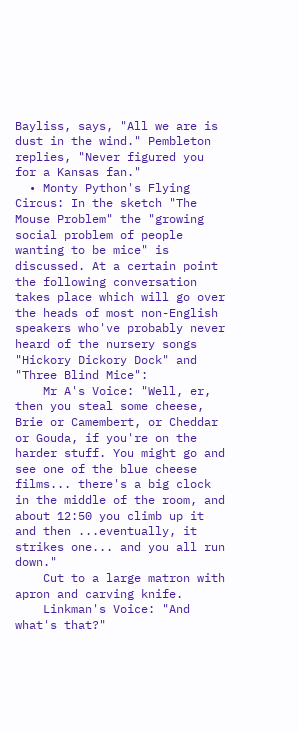Bayliss, says, "All we are is dust in the wind." Pembleton replies, "Never figured you for a Kansas fan."
  • Monty Python's Flying Circus: In the sketch "The Mouse Problem" the "growing social problem of people wanting to be mice" is discussed. At a certain point the following conversation takes place which will go over the heads of most non-English speakers who've probably never heard of the nursery songs "Hickory Dickory Dock" and "Three Blind Mice":
    Mr A's Voice: "Well, er, then you steal some cheese, Brie or Camembert, or Cheddar or Gouda, if you're on the harder stuff. You might go and see one of the blue cheese films... there's a big clock in the middle of the room, and about 12:50 you climb up it and then ...eventually, it strikes one... and you all run down."
    Cut to a large matron with apron and carving knife.
    Linkman's Voice: "And what's that?"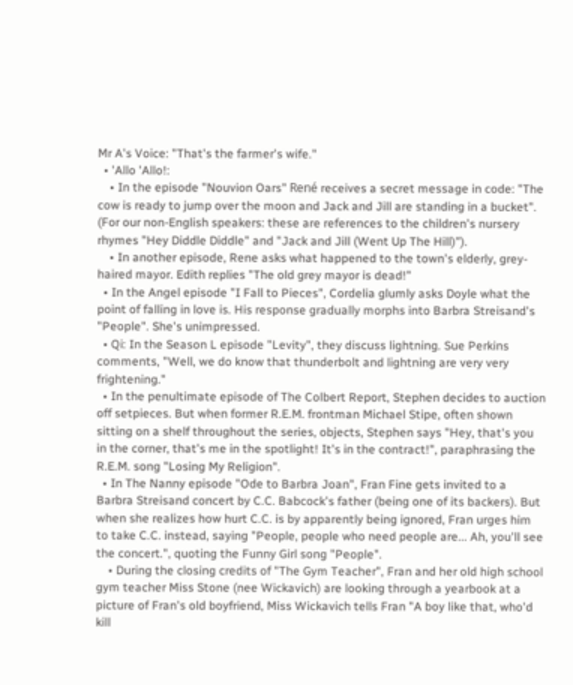Mr A's Voice: "That's the farmer's wife."
  • 'Allo 'Allo!:
    • In the episode "Nouvion Oars" René receives a secret message in code: "The cow is ready to jump over the moon and Jack and Jill are standing in a bucket". (For our non-English speakers: these are references to the children's nursery rhymes "Hey Diddle Diddle" and "Jack and Jill (Went Up The Hill)").
    • In another episode, Rene asks what happened to the town's elderly, grey-haired mayor. Edith replies "The old grey mayor is dead!"
  • In the Angel episode "I Fall to Pieces", Cordelia glumly asks Doyle what the point of falling in love is. His response gradually morphs into Barbra Streisand's "People". She's unimpressed.
  • Qi: In the Season L episode "Levity", they discuss lightning. Sue Perkins comments, "Well, we do know that thunderbolt and lightning are very very frightening."
  • In the penultimate episode of The Colbert Report, Stephen decides to auction off setpieces. But when former R.E.M. frontman Michael Stipe, often shown sitting on a shelf throughout the series, objects, Stephen says "Hey, that's you in the corner, that's me in the spotlight! It's in the contract!", paraphrasing the R.E.M. song "Losing My Religion".
  • In The Nanny episode "Ode to Barbra Joan", Fran Fine gets invited to a Barbra Streisand concert by C.C. Babcock's father (being one of its backers). But when she realizes how hurt C.C. is by apparently being ignored, Fran urges him to take C.C. instead, saying "People, people who need people are... Ah, you'll see the concert.", quoting the Funny Girl song "People".
    • During the closing credits of "The Gym Teacher", Fran and her old high school gym teacher Miss Stone (nee Wickavich) are looking through a yearbook at a picture of Fran's old boyfriend, Miss Wickavich tells Fran "A boy like that, who'd kill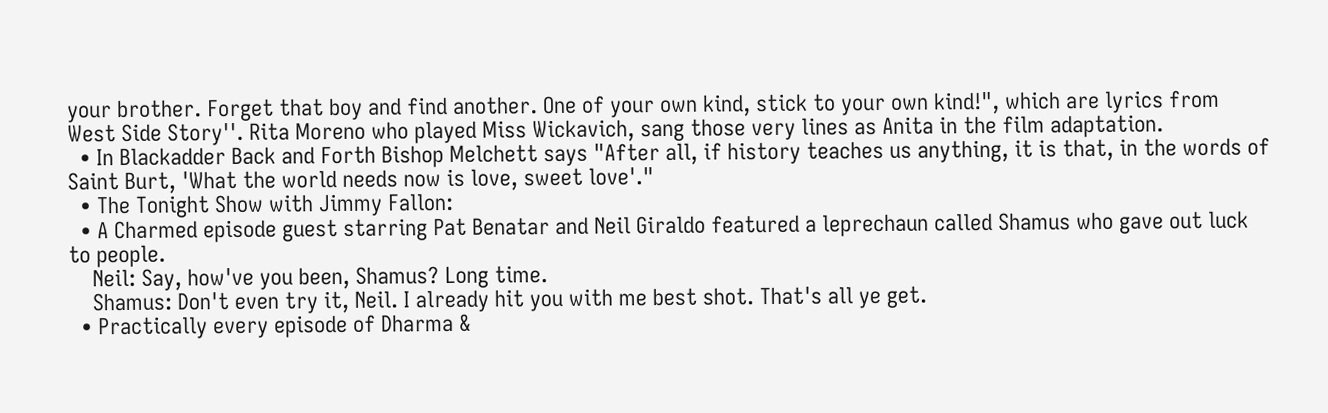your brother. Forget that boy and find another. One of your own kind, stick to your own kind!", which are lyrics from West Side Story''. Rita Moreno who played Miss Wickavich, sang those very lines as Anita in the film adaptation.
  • In Blackadder Back and Forth Bishop Melchett says "After all, if history teaches us anything, it is that, in the words of Saint Burt, 'What the world needs now is love, sweet love'."
  • The Tonight Show with Jimmy Fallon:
  • A Charmed episode guest starring Pat Benatar and Neil Giraldo featured a leprechaun called Shamus who gave out luck to people.
    Neil: Say, how've you been, Shamus? Long time.
    Shamus: Don't even try it, Neil. I already hit you with me best shot. That's all ye get.
  • Practically every episode of Dharma &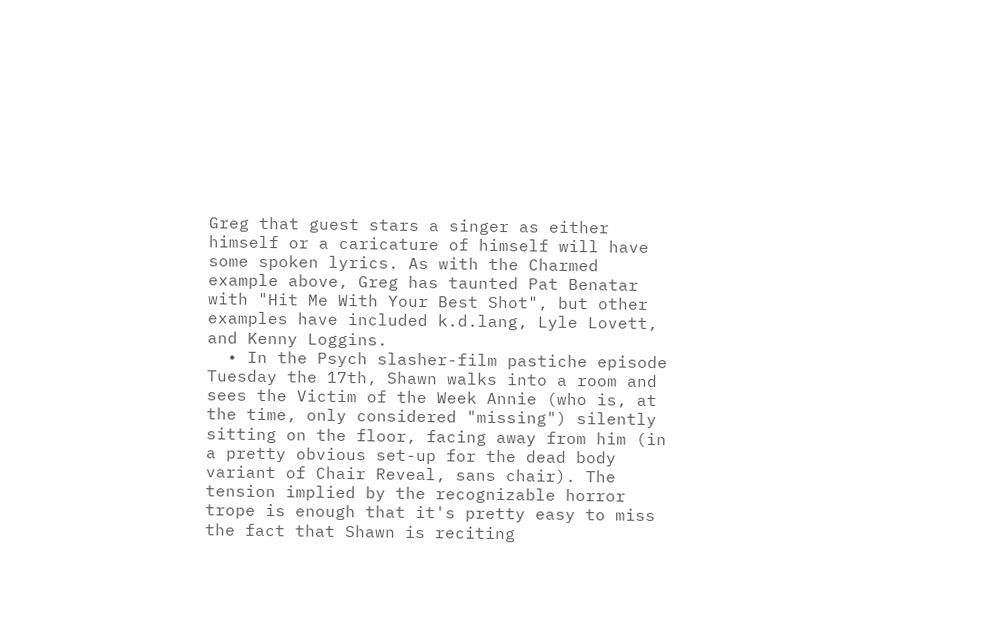Greg that guest stars a singer as either himself or a caricature of himself will have some spoken lyrics. As with the Charmed example above, Greg has taunted Pat Benatar with "Hit Me With Your Best Shot", but other examples have included k.d.lang, Lyle Lovett, and Kenny Loggins.
  • In the Psych slasher-film pastiche episode Tuesday the 17th, Shawn walks into a room and sees the Victim of the Week Annie (who is, at the time, only considered "missing") silently sitting on the floor, facing away from him (in a pretty obvious set-up for the dead body variant of Chair Reveal, sans chair). The tension implied by the recognizable horror trope is enough that it's pretty easy to miss the fact that Shawn is reciting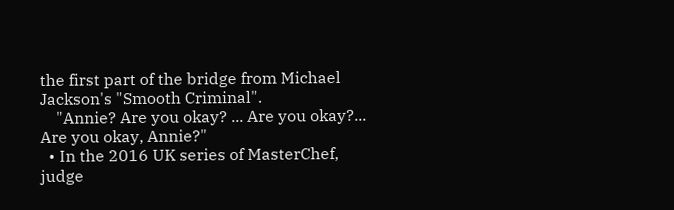the first part of the bridge from Michael Jackson's "Smooth Criminal".
    "Annie? Are you okay? ... Are you okay?... Are you okay, Annie?"
  • In the 2016 UK series of MasterChef, judge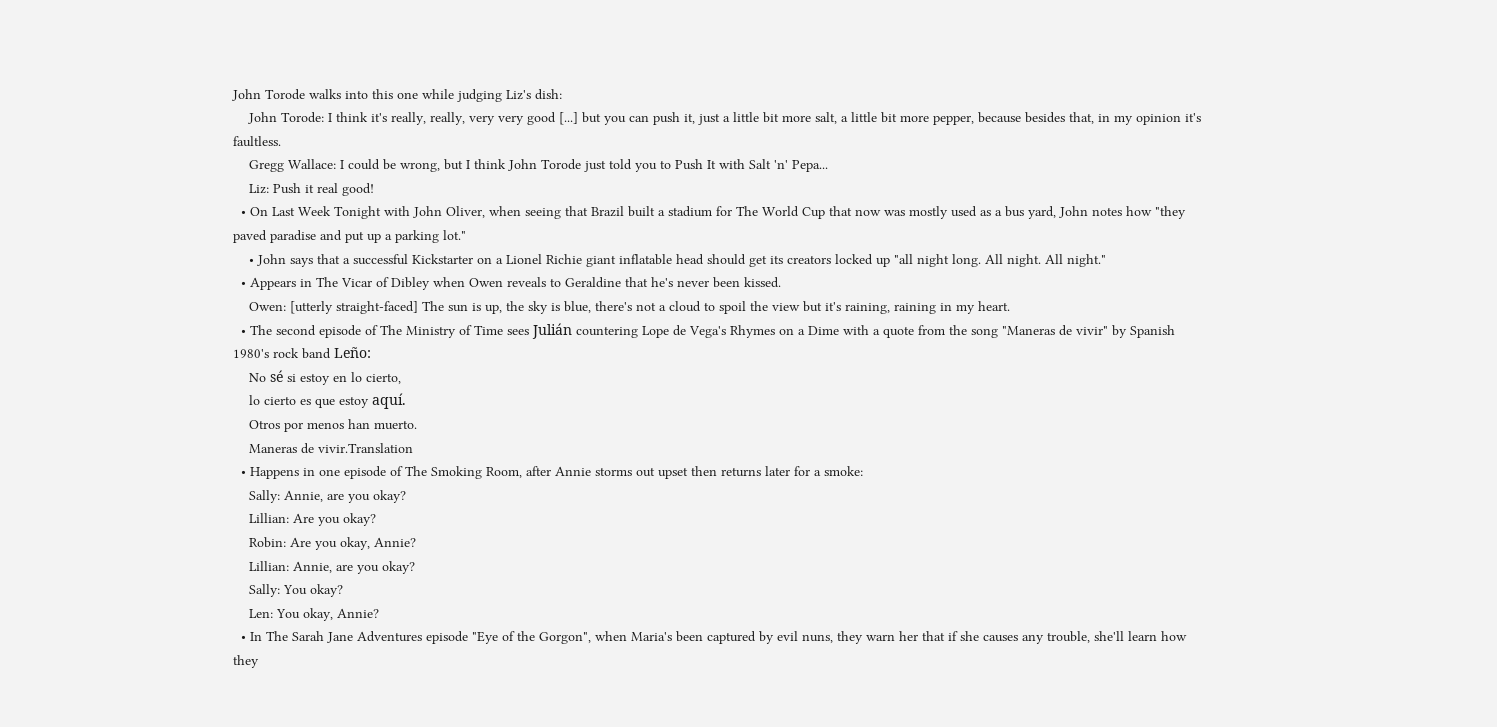John Torode walks into this one while judging Liz's dish:
    John Torode: I think it's really, really, very very good [...] but you can push it, just a little bit more salt, a little bit more pepper, because besides that, in my opinion it's faultless.
    Gregg Wallace: I could be wrong, but I think John Torode just told you to Push It with Salt 'n' Pepa...
    Liz: Push it real good!
  • On Last Week Tonight with John Oliver, when seeing that Brazil built a stadium for The World Cup that now was mostly used as a bus yard, John notes how "they paved paradise and put up a parking lot."
    • John says that a successful Kickstarter on a Lionel Richie giant inflatable head should get its creators locked up "all night long. All night. All night."
  • Appears in The Vicar of Dibley when Owen reveals to Geraldine that he's never been kissed.
    Owen: [utterly straight-faced] The sun is up, the sky is blue, there's not a cloud to spoil the view but it's raining, raining in my heart.
  • The second episode of The Ministry of Time sees Julián countering Lope de Vega's Rhymes on a Dime with a quote from the song "Maneras de vivir" by Spanish 1980's rock band Leño:
    No sé si estoy en lo cierto,
    lo cierto es que estoy aquí.
    Otros por menos han muerto.
    Maneras de vivir.Translation
  • Happens in one episode of The Smoking Room, after Annie storms out upset then returns later for a smoke:
    Sally: Annie, are you okay?
    Lillian: Are you okay?
    Robin: Are you okay, Annie?
    Lillian: Annie, are you okay?
    Sally: You okay?
    Len: You okay, Annie?
  • In The Sarah Jane Adventures episode "Eye of the Gorgon", when Maria's been captured by evil nuns, they warn her that if she causes any trouble, she'll learn how they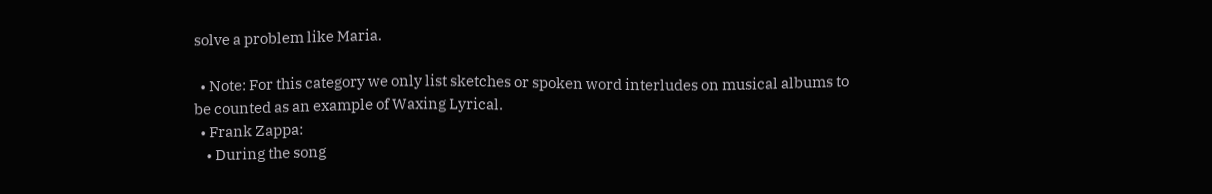solve a problem like Maria.

  • Note: For this category we only list sketches or spoken word interludes on musical albums to be counted as an example of Waxing Lyrical.
  • Frank Zappa:
    • During the song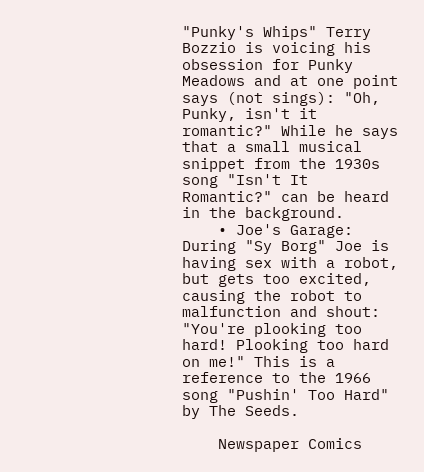"Punky's Whips" Terry Bozzio is voicing his obsession for Punky Meadows and at one point says (not sings): "Oh, Punky, isn't it romantic?" While he says that a small musical snippet from the 1930s song "Isn't It Romantic?" can be heard in the background.
    • Joe's Garage: During "Sy Borg" Joe is having sex with a robot, but gets too excited, causing the robot to malfunction and shout: "You're plooking too hard! Plooking too hard on me!" This is a reference to the 1966 song "Pushin' Too Hard" by The Seeds.

    Newspaper Comics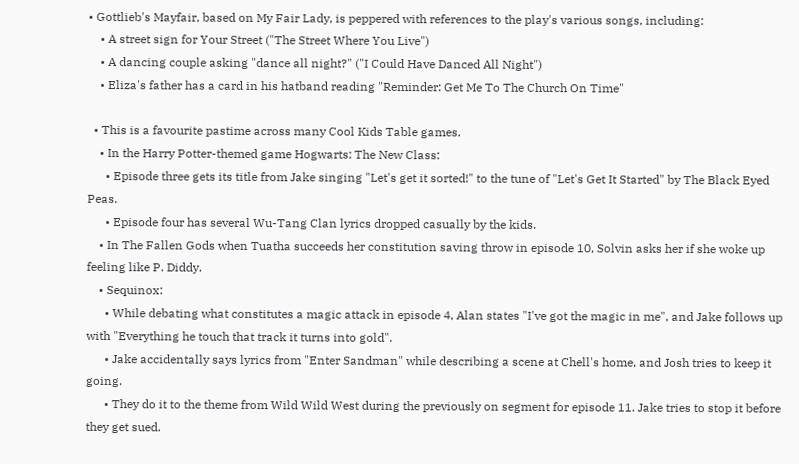• Gottlieb's Mayfair, based on My Fair Lady, is peppered with references to the play's various songs, including:
    • A street sign for Your Street ("The Street Where You Live")
    • A dancing couple asking "dance all night?" ("I Could Have Danced All Night")
    • Eliza's father has a card in his hatband reading "Reminder: Get Me To The Church On Time"

  • This is a favourite pastime across many Cool Kids Table games.
    • In the Harry Potter-themed game Hogwarts: The New Class:
      • Episode three gets its title from Jake singing "Let's get it sorted!" to the tune of "Let's Get It Started" by The Black Eyed Peas.
      • Episode four has several Wu-Tang Clan lyrics dropped casually by the kids.
    • In The Fallen Gods when Tuatha succeeds her constitution saving throw in episode 10, Solvin asks her if she woke up feeling like P. Diddy.
    • Sequinox:
      • While debating what constitutes a magic attack in episode 4, Alan states "I've got the magic in me", and Jake follows up with "Everything he touch that track it turns into gold".
      • Jake accidentally says lyrics from "Enter Sandman" while describing a scene at Chell's home, and Josh tries to keep it going.
      • They do it to the theme from Wild Wild West during the previously on segment for episode 11. Jake tries to stop it before they get sued.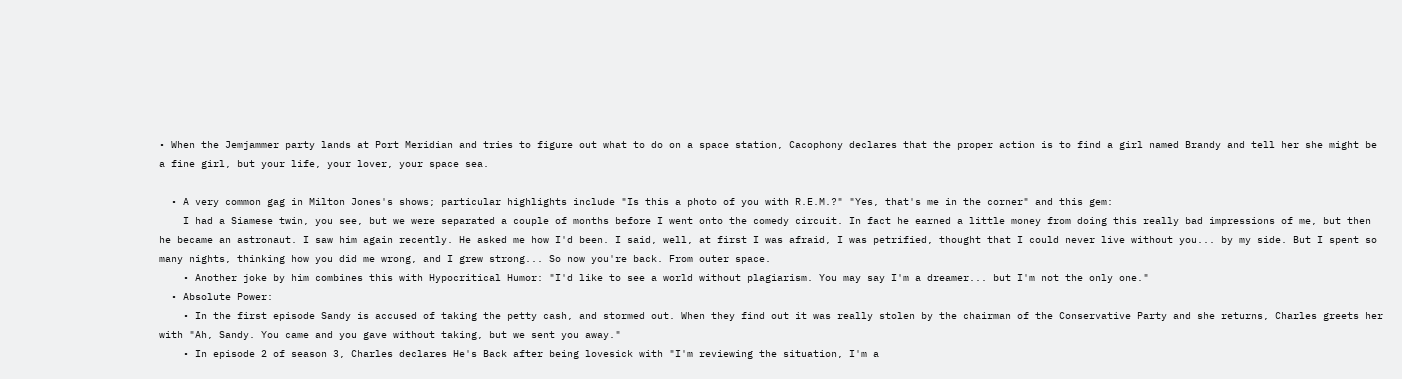• When the Jemjammer party lands at Port Meridian and tries to figure out what to do on a space station, Cacophony declares that the proper action is to find a girl named Brandy and tell her she might be a fine girl, but your life, your lover, your space sea.

  • A very common gag in Milton Jones's shows; particular highlights include "Is this a photo of you with R.E.M.?" "Yes, that's me in the corner" and this gem:
    I had a Siamese twin, you see, but we were separated a couple of months before I went onto the comedy circuit. In fact he earned a little money from doing this really bad impressions of me, but then he became an astronaut. I saw him again recently. He asked me how I'd been. I said, well, at first I was afraid, I was petrified, thought that I could never live without you... by my side. But I spent so many nights, thinking how you did me wrong, and I grew strong... So now you're back. From outer space.
    • Another joke by him combines this with Hypocritical Humor: "I'd like to see a world without plagiarism. You may say I'm a dreamer... but I'm not the only one."
  • Absolute Power:
    • In the first episode Sandy is accused of taking the petty cash, and stormed out. When they find out it was really stolen by the chairman of the Conservative Party and she returns, Charles greets her with "Ah, Sandy. You came and you gave without taking, but we sent you away."
    • In episode 2 of season 3, Charles declares He's Back after being lovesick with "I'm reviewing the situation, I'm a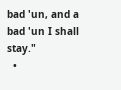bad 'un, and a bad 'un I shall stay."
  •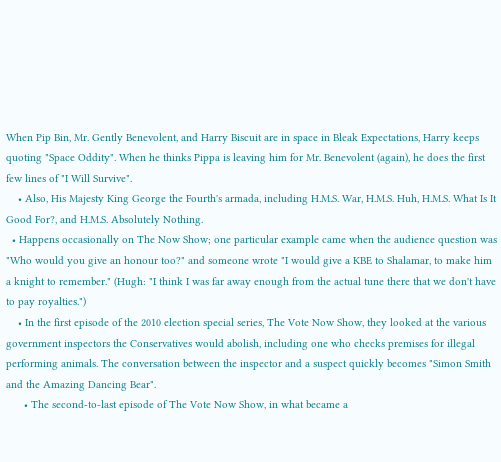When Pip Bin, Mr. Gently Benevolent, and Harry Biscuit are in space in Bleak Expectations, Harry keeps quoting "Space Oddity". When he thinks Pippa is leaving him for Mr. Benevolent (again), he does the first few lines of "I Will Survive".
    • Also, His Majesty King George the Fourth's armada, including H.M.S. War, H.M.S. Huh, H.M.S. What Is It Good For?, and H.M.S. Absolutely Nothing.
  • Happens occasionally on The Now Show; one particular example came when the audience question was "Who would you give an honour too?" and someone wrote "I would give a KBE to Shalamar, to make him a knight to remember." (Hugh: "I think I was far away enough from the actual tune there that we don't have to pay royalties.")
    • In the first episode of the 2010 election special series, The Vote Now Show, they looked at the various government inspectors the Conservatives would abolish, including one who checks premises for illegal performing animals. The conversation between the inspector and a suspect quickly becomes "Simon Smith and the Amazing Dancing Bear".
      • The second-to-last episode of The Vote Now Show, in what became a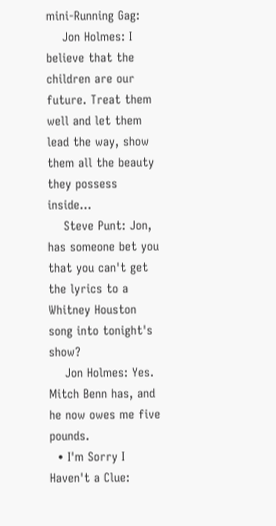mini-Running Gag:
    Jon Holmes: I believe that the children are our future. Treat them well and let them lead the way, show them all the beauty they possess inside...
    Steve Punt: Jon, has someone bet you that you can't get the lyrics to a Whitney Houston song into tonight's show?
    Jon Holmes: Yes. Mitch Benn has, and he now owes me five pounds.
  • I'm Sorry I Haven't a Clue: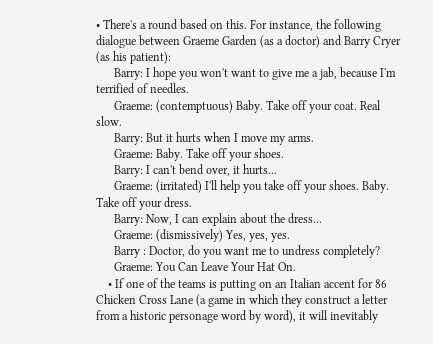• There's a round based on this. For instance, the following dialogue between Graeme Garden (as a doctor) and Barry Cryer (as his patient):
      Barry: I hope you won't want to give me a jab, because I'm terrified of needles.
      Graeme: (contemptuous) Baby. Take off your coat. Real slow.
      Barry: But it hurts when I move my arms.
      Graeme: Baby. Take off your shoes.
      Barry: I can't bend over, it hurts...
      Graeme: (irritated) I'll help you take off your shoes. Baby. Take off your dress.
      Barry: Now, I can explain about the dress...
      Graeme: (dismissively) Yes, yes, yes.
      Barry : Doctor, do you want me to undress completely?
      Graeme: You Can Leave Your Hat On.
    • If one of the teams is putting on an Italian accent for 86 Chicken Cross Lane (a game in which they construct a letter from a historic personage word by word), it will inevitably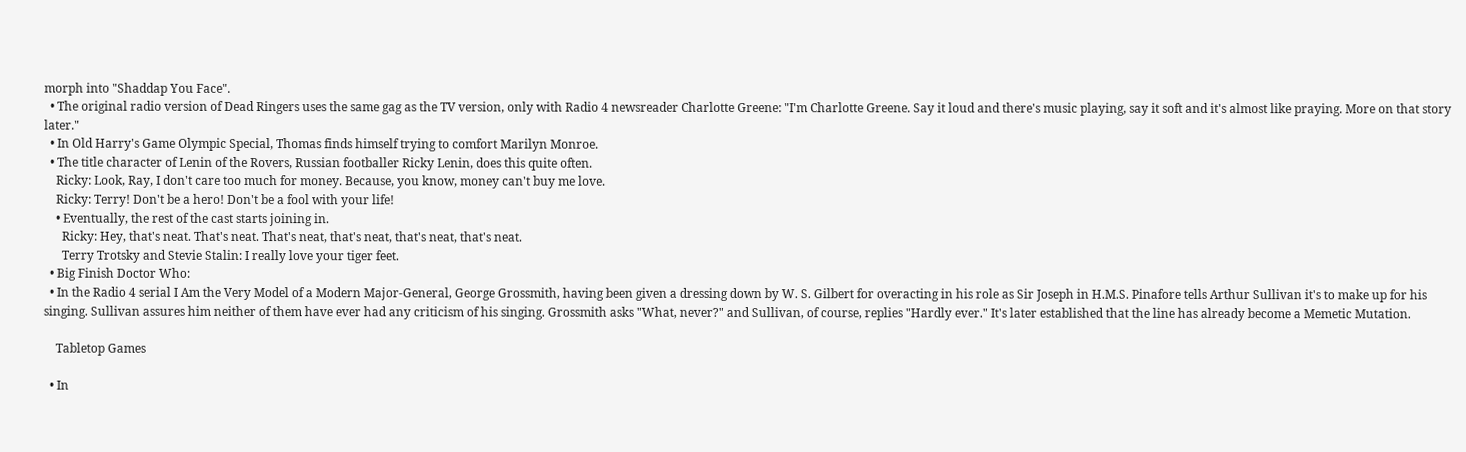morph into "Shaddap You Face".
  • The original radio version of Dead Ringers uses the same gag as the TV version, only with Radio 4 newsreader Charlotte Greene: "I'm Charlotte Greene. Say it loud and there's music playing, say it soft and it's almost like praying. More on that story later."
  • In Old Harry's Game Olympic Special, Thomas finds himself trying to comfort Marilyn Monroe.
  • The title character of Lenin of the Rovers, Russian footballer Ricky Lenin, does this quite often.
    Ricky: Look, Ray, I don't care too much for money. Because, you know, money can't buy me love.
    Ricky: Terry! Don't be a hero! Don't be a fool with your life!
    • Eventually, the rest of the cast starts joining in.
      Ricky: Hey, that's neat. That's neat. That's neat, that's neat, that's neat, that's neat.
      Terry Trotsky and Stevie Stalin: I really love your tiger feet.
  • Big Finish Doctor Who:
  • In the Radio 4 serial I Am the Very Model of a Modern Major-General, George Grossmith, having been given a dressing down by W. S. Gilbert for overacting in his role as Sir Joseph in H.M.S. Pinafore tells Arthur Sullivan it's to make up for his singing. Sullivan assures him neither of them have ever had any criticism of his singing. Grossmith asks "What, never?" and Sullivan, of course, replies "Hardly ever." It's later established that the line has already become a Memetic Mutation.

    Tabletop Games

  • In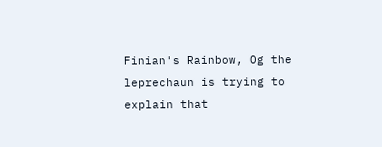Finian's Rainbow, Og the leprechaun is trying to explain that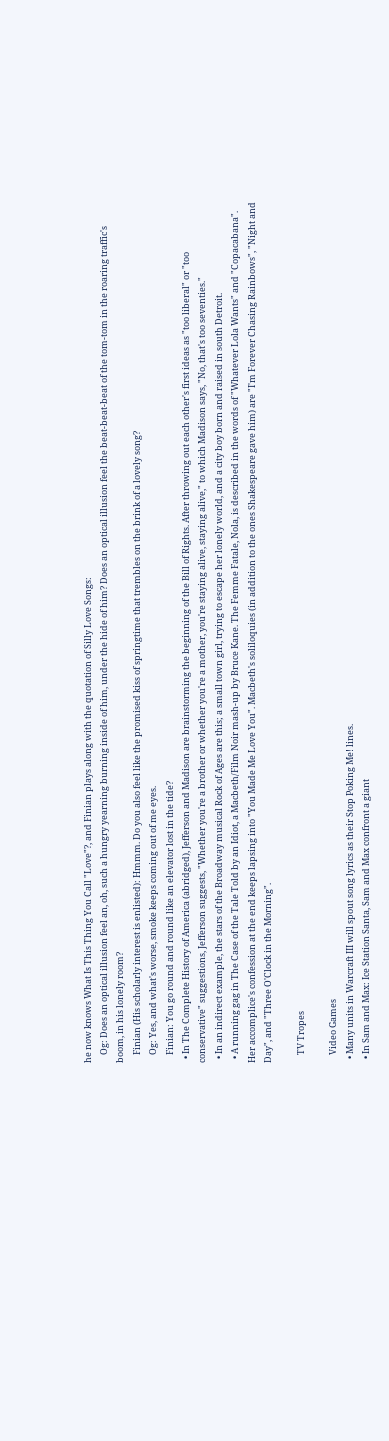he now knows What Is This Thing You Call "Love"?, and Finian plays along with the quotation of Silly Love Songs:
    Og: Does an optical illusion feel an, oh, such a hungry yearning burning inside of him, under the hide of him? Does an optical illusion feel the beat-beat-beat of the tom-tom in the roaring traffic's boom, in his lonely room?
    Finian (His scholarly interest is enlisted): Hmmm. Do you also feel like the promised kiss of springtime that trembles on the brink of a lovely song?
    Og: Yes, and what's worse, smoke keeps coming out of me eyes.
    Finian: You go round and round like an elevator lost in the tide?
  • In The Complete History of America (abridged), Jefferson and Madison are brainstorming the beginning of the Bill of Rights. After throwing out each other's first ideas as "too liberal" or "too conservative" suggestions, Jefferson suggests, "Whether you're a brother or whether you're a mother, you're staying alive, staying alive," to which Madison says, "No, that's too seventies."
  • In an indirect example, the stars of the Broadway musical Rock of Ages are this; a small town girl, trying to escape her lonely world, and a city boy born and raised in south Detroit.
  • A running gag in The Case of the Tale Told by an Idiot, a Macbeth/Film Noir mash-up by Bruce Kane. The Femme Fatale, Nola, is described in the words of "Whatever Lola Wants" and "Copacabana". Her accomplice's confession at the end keeps lapsing into "You Made Me Love You". Macbeth's soliloquies (in addition to the ones Shakespeare gave him) are "I'm Forever Chasing Rainbows", "Night and Day", and "Three O'Clock in the Morning".

    TV Tropes

    Video Games
  • Many units in Warcraft III will spout song lyrics as their Stop Poking Me! lines.
  • In Sam and Max: Ice Station Santa, Sam and Max confront a giant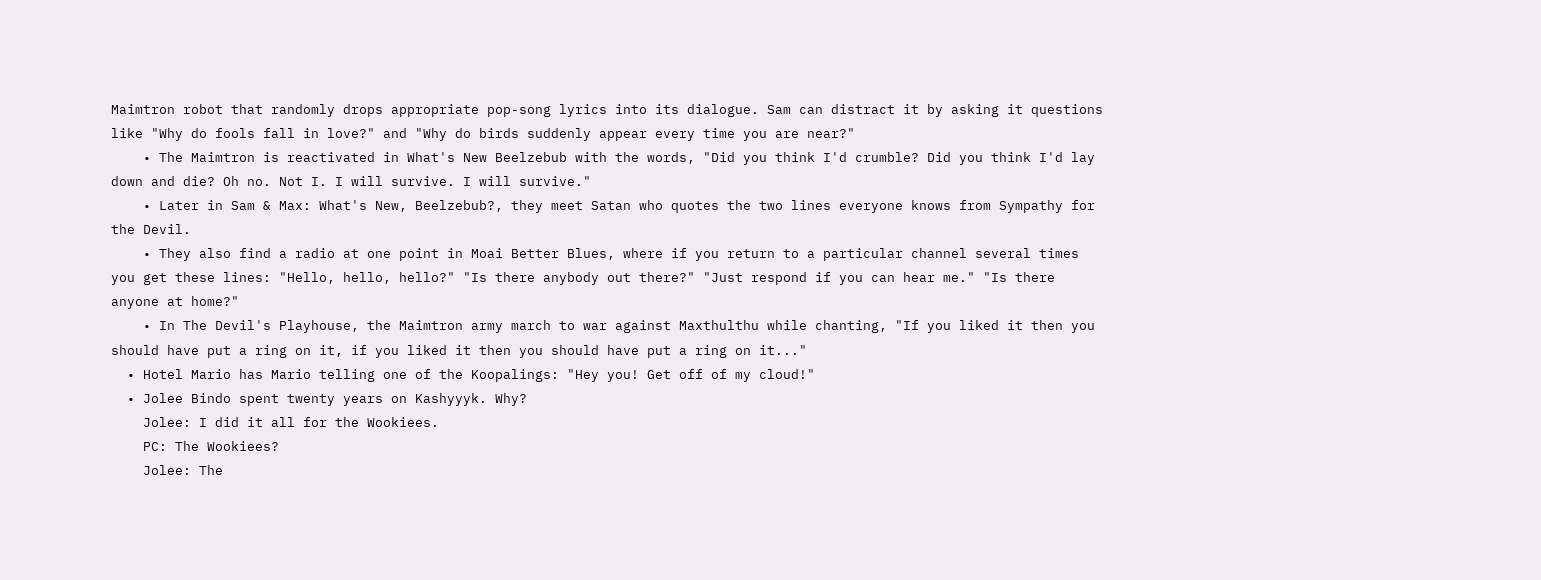Maimtron robot that randomly drops appropriate pop-song lyrics into its dialogue. Sam can distract it by asking it questions like "Why do fools fall in love?" and "Why do birds suddenly appear every time you are near?"
    • The Maimtron is reactivated in What's New Beelzebub with the words, "Did you think I'd crumble? Did you think I'd lay down and die? Oh no. Not I. I will survive. I will survive."
    • Later in Sam & Max: What's New, Beelzebub?, they meet Satan who quotes the two lines everyone knows from Sympathy for the Devil.
    • They also find a radio at one point in Moai Better Blues, where if you return to a particular channel several times you get these lines: "Hello, hello, hello?" "Is there anybody out there?" "Just respond if you can hear me." "Is there anyone at home?"
    • In The Devil's Playhouse, the Maimtron army march to war against Maxthulthu while chanting, "If you liked it then you should have put a ring on it, if you liked it then you should have put a ring on it..."
  • Hotel Mario has Mario telling one of the Koopalings: "Hey you! Get off of my cloud!"
  • Jolee Bindo spent twenty years on Kashyyyk. Why?
    Jolee: I did it all for the Wookiees.
    PC: The Wookiees?
    Jolee: The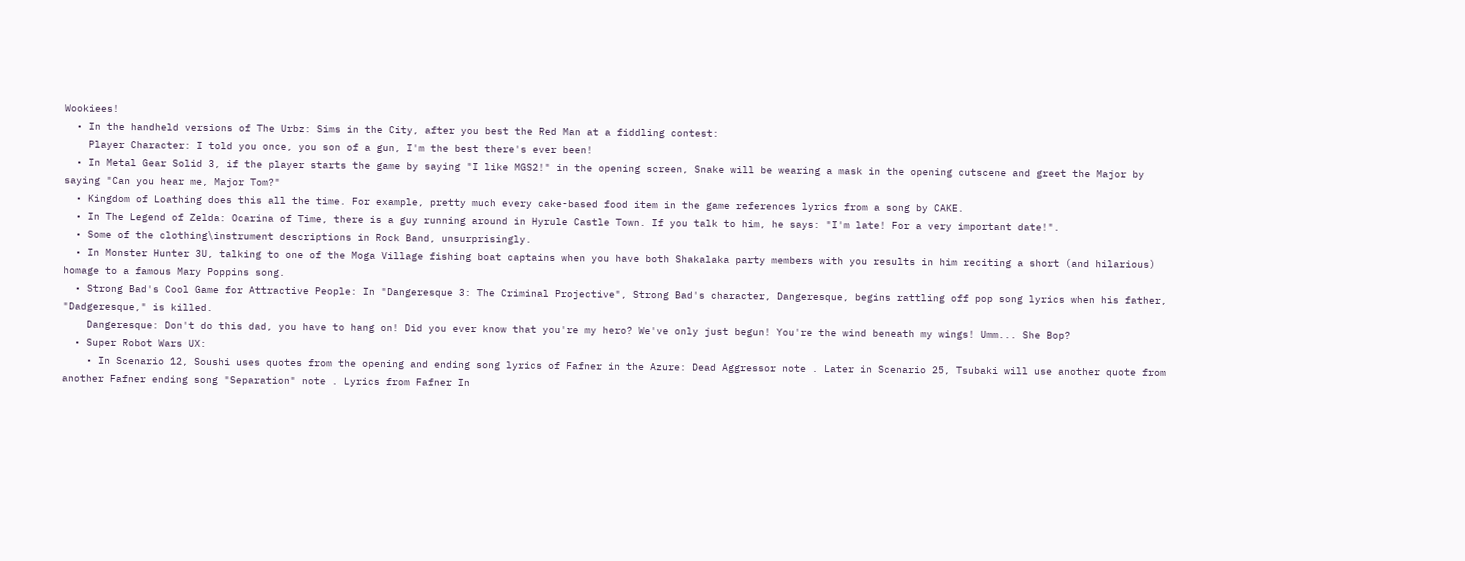Wookiees!
  • In the handheld versions of The Urbz: Sims in the City, after you best the Red Man at a fiddling contest:
    Player Character: I told you once, you son of a gun, I'm the best there's ever been!
  • In Metal Gear Solid 3, if the player starts the game by saying "I like MGS2!" in the opening screen, Snake will be wearing a mask in the opening cutscene and greet the Major by saying "Can you hear me, Major Tom?"
  • Kingdom of Loathing does this all the time. For example, pretty much every cake-based food item in the game references lyrics from a song by CAKE.
  • In The Legend of Zelda: Ocarina of Time, there is a guy running around in Hyrule Castle Town. If you talk to him, he says: "I'm late! For a very important date!".
  • Some of the clothing\instrument descriptions in Rock Band, unsurprisingly.
  • In Monster Hunter 3U, talking to one of the Moga Village fishing boat captains when you have both Shakalaka party members with you results in him reciting a short (and hilarious) homage to a famous Mary Poppins song.
  • Strong Bad's Cool Game for Attractive People: In "Dangeresque 3: The Criminal Projective", Strong Bad's character, Dangeresque, begins rattling off pop song lyrics when his father, "Dadgeresque," is killed.
    Dangeresque: Don't do this dad, you have to hang on! Did you ever know that you're my hero? We've only just begun! You're the wind beneath my wings! Umm... She Bop?
  • Super Robot Wars UX:
    • In Scenario 12, Soushi uses quotes from the opening and ending song lyrics of Fafner in the Azure: Dead Aggressor note . Later in Scenario 25, Tsubaki will use another quote from another Fafner ending song "Separation" note . Lyrics from Fafner In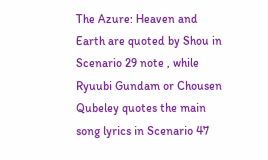The Azure: Heaven and Earth are quoted by Shou in Scenario 29 note , while Ryuubi Gundam or Chousen Qubeley quotes the main song lyrics in Scenario 47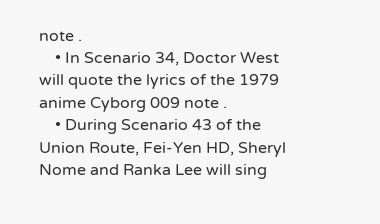note .
    • In Scenario 34, Doctor West will quote the lyrics of the 1979 anime Cyborg 009 note .
    • During Scenario 43 of the Union Route, Fei-Yen HD, Sheryl Nome and Ranka Lee will sing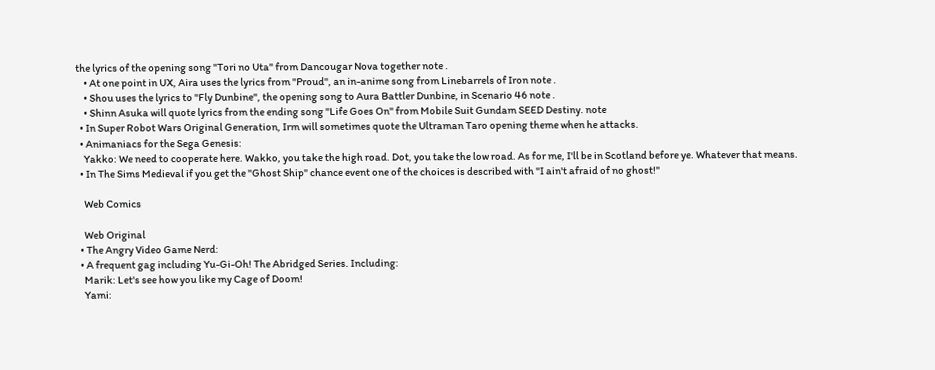the lyrics of the opening song "Tori no Uta" from Dancougar Nova together note .
    • At one point in UX, Aira uses the lyrics from "Proud", an in-anime song from Linebarrels of Iron note .
    • Shou uses the lyrics to "Fly Dunbine", the opening song to Aura Battler Dunbine, in Scenario 46 note .
    • Shinn Asuka will quote lyrics from the ending song "Life Goes On" from Mobile Suit Gundam SEED Destiny. note
  • In Super Robot Wars Original Generation, Irm will sometimes quote the Ultraman Taro opening theme when he attacks.
  • Animaniacs for the Sega Genesis:
    Yakko: We need to cooperate here. Wakko, you take the high road. Dot, you take the low road. As for me, I'll be in Scotland before ye. Whatever that means.
  • In The Sims Medieval if you get the "Ghost Ship" chance event one of the choices is described with "I ain't afraid of no ghost!"

    Web Comics

    Web Original
  • The Angry Video Game Nerd:
  • A frequent gag including Yu-Gi-Oh! The Abridged Series. Including:
    Marik: Let's see how you like my Cage of Doom!
    Yami: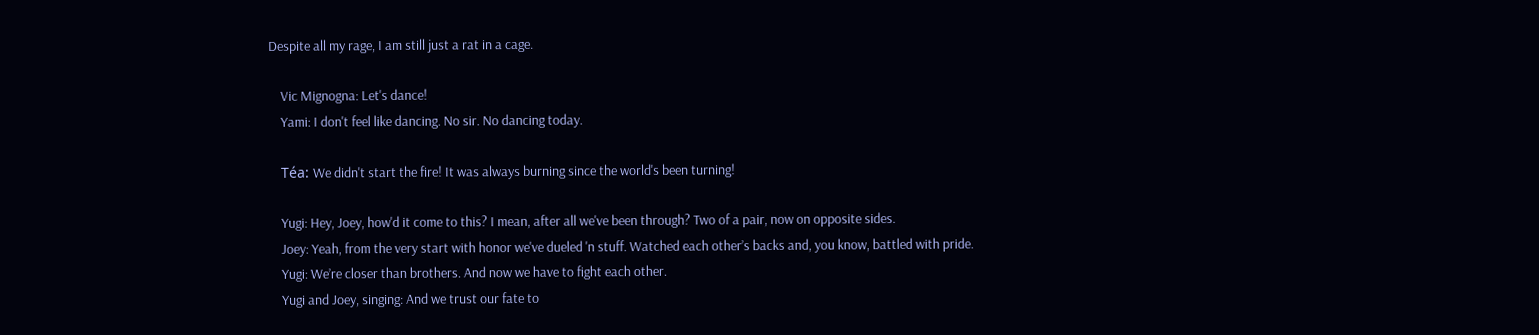Despite all my rage, I am still just a rat in a cage.

    Vic Mignogna: Let's dance!
    Yami: I don't feel like dancing. No sir. No dancing today.

    Téa: We didn't start the fire! It was always burning since the world's been turning!

    Yugi: Hey, Joey, how'd it come to this? I mean, after all we've been through? Two of a pair, now on opposite sides.
    Joey: Yeah, from the very start with honor we've dueled 'n stuff. Watched each other’s backs and, you know, battled with pride.
    Yugi: We’re closer than brothers. And now we have to fight each other.
    Yugi and Joey, singing: And we trust our fate to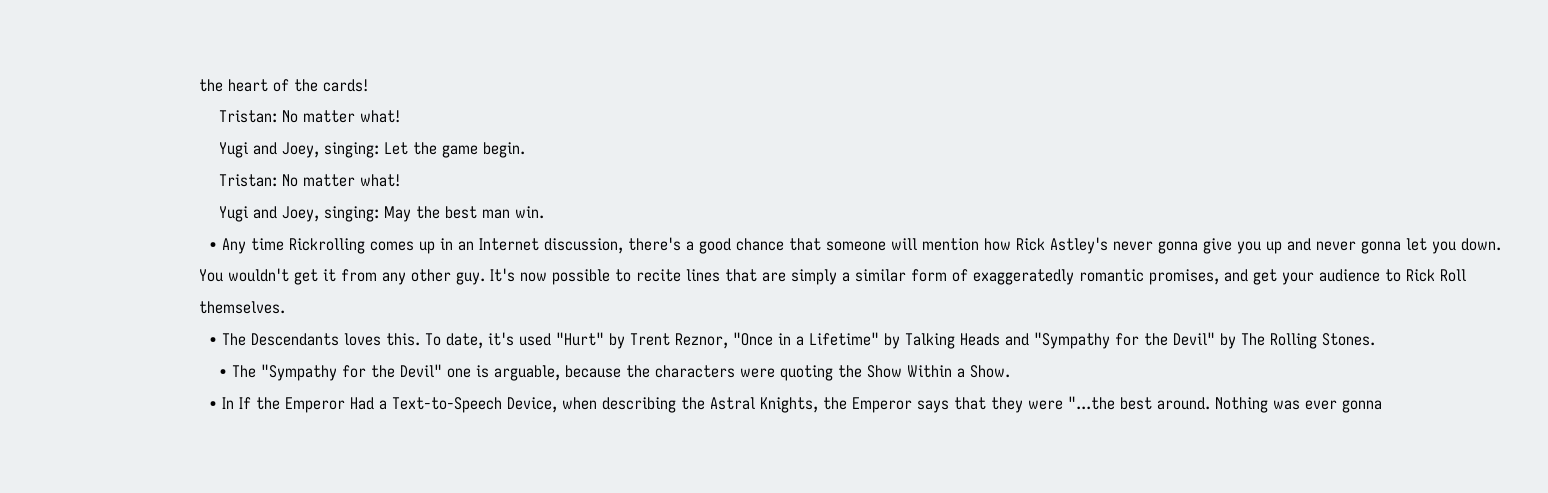the heart of the cards!
    Tristan: No matter what!
    Yugi and Joey, singing: Let the game begin.
    Tristan: No matter what!
    Yugi and Joey, singing: May the best man win.
  • Any time Rickrolling comes up in an Internet discussion, there's a good chance that someone will mention how Rick Astley's never gonna give you up and never gonna let you down. You wouldn't get it from any other guy. It's now possible to recite lines that are simply a similar form of exaggeratedly romantic promises, and get your audience to Rick Roll themselves.
  • The Descendants loves this. To date, it's used "Hurt" by Trent Reznor, "Once in a Lifetime" by Talking Heads and "Sympathy for the Devil" by The Rolling Stones.
    • The "Sympathy for the Devil" one is arguable, because the characters were quoting the Show Within a Show.
  • In If the Emperor Had a Text-to-Speech Device, when describing the Astral Knights, the Emperor says that they were "...the best around. Nothing was ever gonna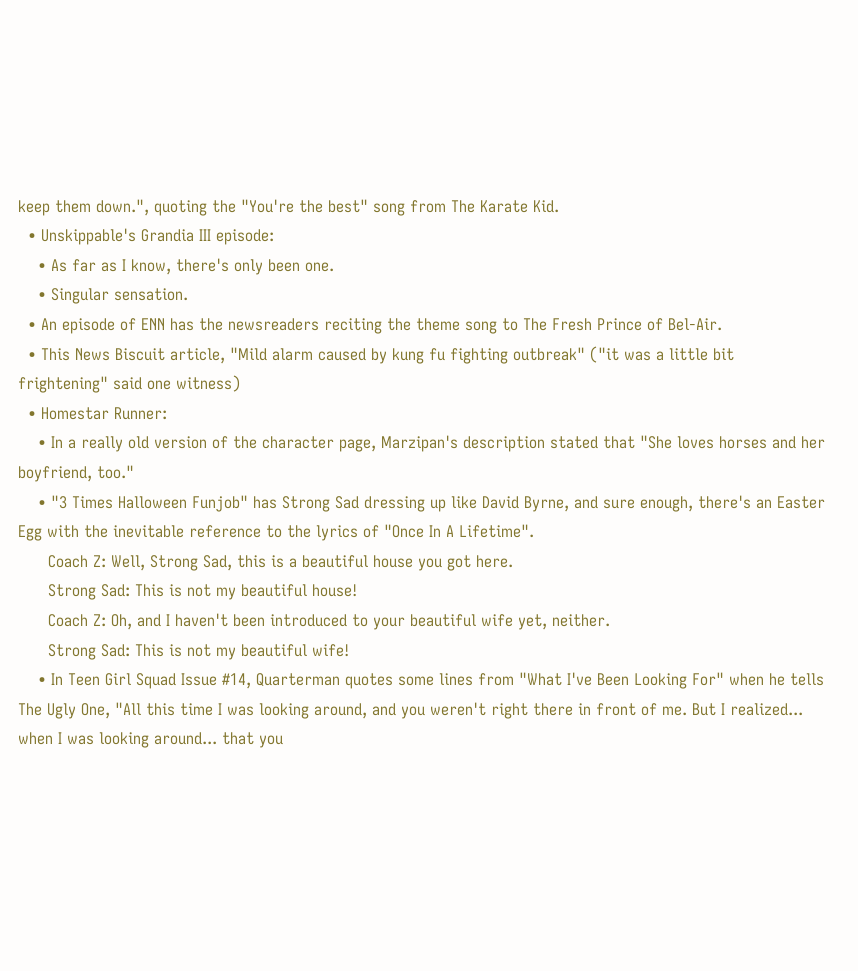keep them down.", quoting the "You're the best" song from The Karate Kid.
  • Unskippable's Grandia III episode:
    • As far as I know, there's only been one.
    • Singular sensation.
  • An episode of ENN has the newsreaders reciting the theme song to The Fresh Prince of Bel-Air.
  • This News Biscuit article, "Mild alarm caused by kung fu fighting outbreak" ("it was a little bit frightening" said one witness)
  • Homestar Runner:
    • In a really old version of the character page, Marzipan's description stated that "She loves horses and her boyfriend, too."
    • "3 Times Halloween Funjob" has Strong Sad dressing up like David Byrne, and sure enough, there's an Easter Egg with the inevitable reference to the lyrics of "Once In A Lifetime".
      Coach Z: Well, Strong Sad, this is a beautiful house you got here.
      Strong Sad: This is not my beautiful house!
      Coach Z: Oh, and I haven't been introduced to your beautiful wife yet, neither.
      Strong Sad: This is not my beautiful wife!
    • In Teen Girl Squad Issue #14, Quarterman quotes some lines from "What I've Been Looking For" when he tells The Ugly One, "All this time I was looking around, and you weren't right there in front of me. But I realized... when I was looking around... that you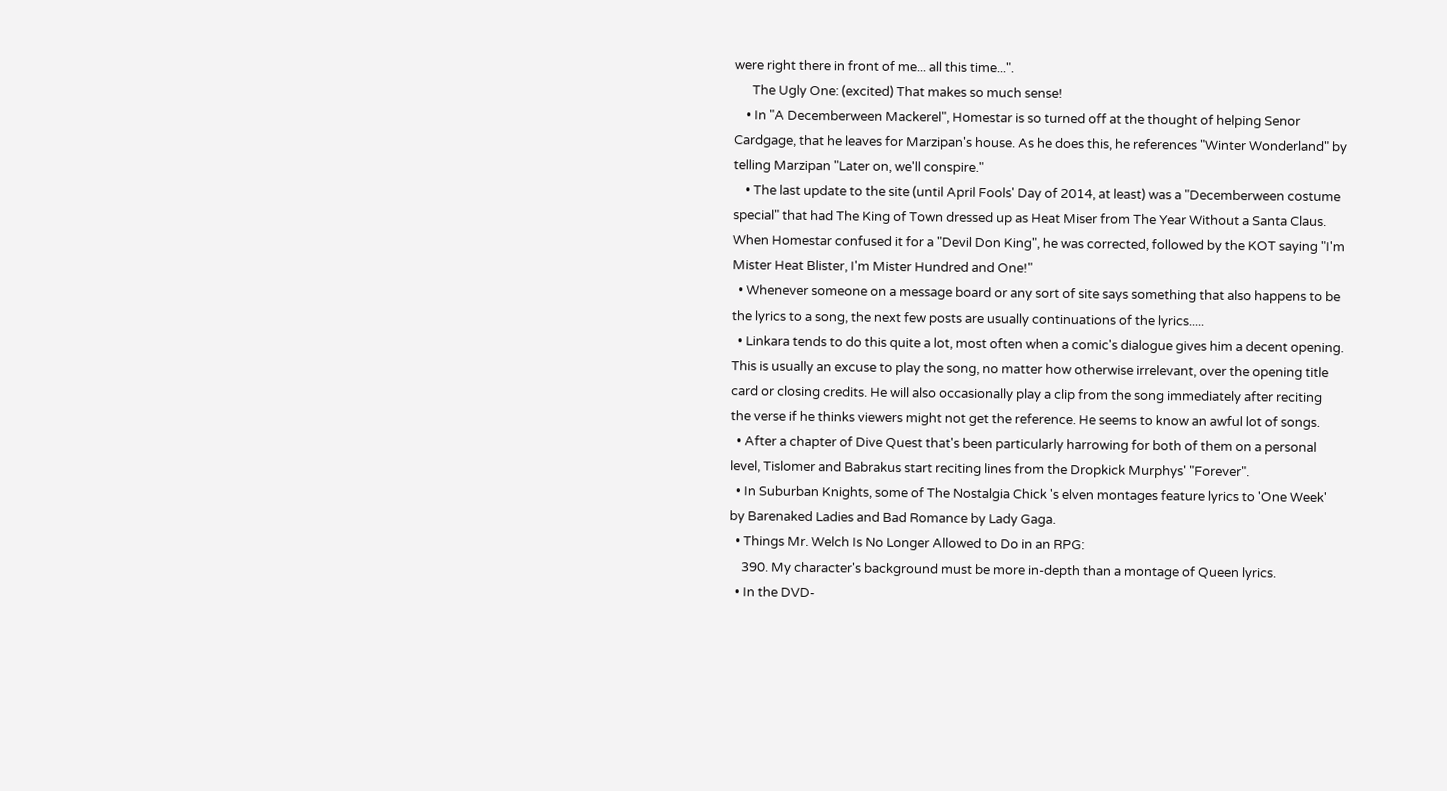were right there in front of me... all this time...".
      The Ugly One: (excited) That makes so much sense!
    • In "A Decemberween Mackerel", Homestar is so turned off at the thought of helping Senor Cardgage, that he leaves for Marzipan's house. As he does this, he references "Winter Wonderland" by telling Marzipan "Later on, we'll conspire."
    • The last update to the site (until April Fools' Day of 2014, at least) was a "Decemberween costume special" that had The King of Town dressed up as Heat Miser from The Year Without a Santa Claus. When Homestar confused it for a "Devil Don King", he was corrected, followed by the KOT saying "I'm Mister Heat Blister, I'm Mister Hundred and One!"
  • Whenever someone on a message board or any sort of site says something that also happens to be the lyrics to a song, the next few posts are usually continuations of the lyrics.....
  • Linkara tends to do this quite a lot, most often when a comic's dialogue gives him a decent opening. This is usually an excuse to play the song, no matter how otherwise irrelevant, over the opening title card or closing credits. He will also occasionally play a clip from the song immediately after reciting the verse if he thinks viewers might not get the reference. He seems to know an awful lot of songs.
  • After a chapter of Dive Quest that's been particularly harrowing for both of them on a personal level, Tislomer and Babrakus start reciting lines from the Dropkick Murphys' "Forever".
  • In Suburban Knights, some of The Nostalgia Chick 's elven montages feature lyrics to 'One Week' by Barenaked Ladies and Bad Romance by Lady Gaga.
  • Things Mr. Welch Is No Longer Allowed to Do in an RPG:
    390. My character's background must be more in-depth than a montage of Queen lyrics.
  • In the DVD-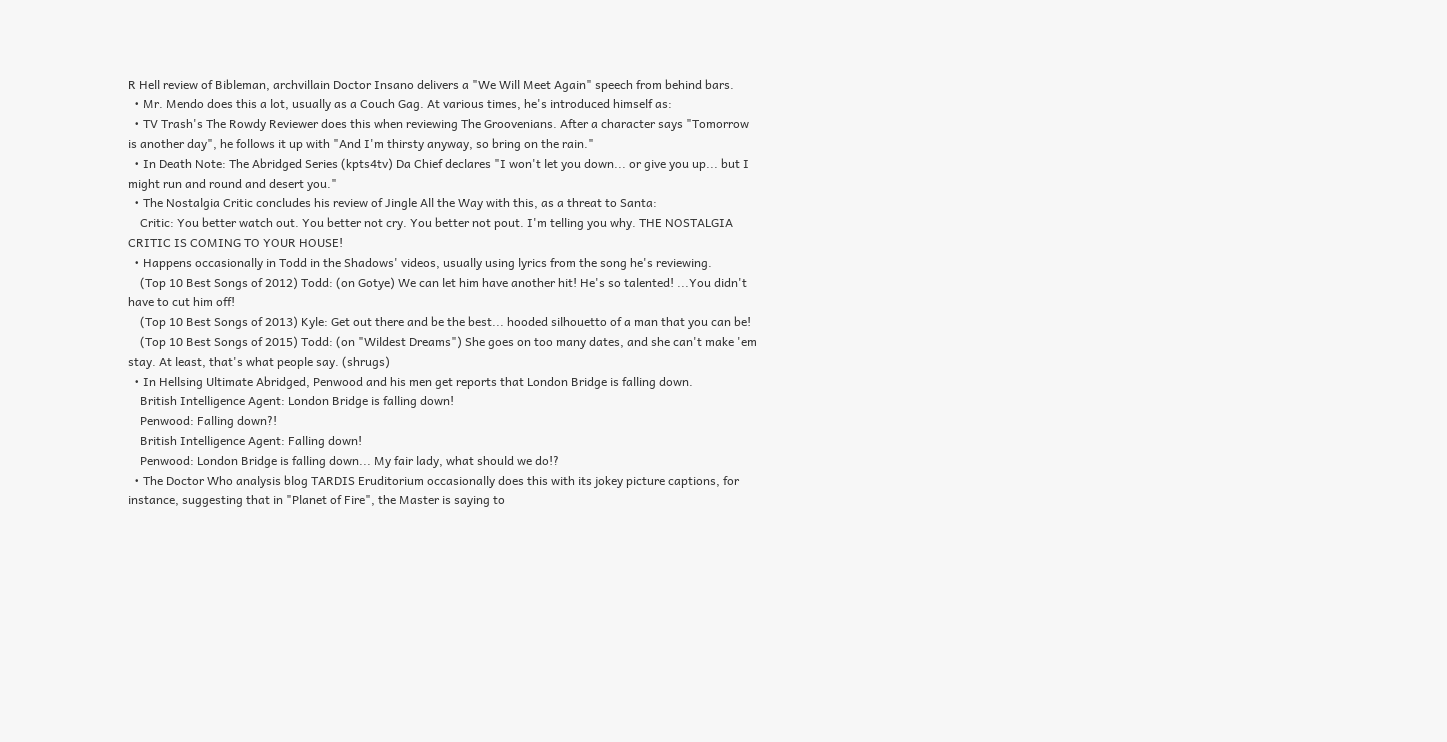R Hell review of Bibleman, archvillain Doctor Insano delivers a "We Will Meet Again" speech from behind bars.
  • Mr. Mendo does this a lot, usually as a Couch Gag. At various times, he's introduced himself as:
  • TV Trash's The Rowdy Reviewer does this when reviewing The Groovenians. After a character says "Tomorrow is another day", he follows it up with "And I'm thirsty anyway, so bring on the rain."
  • In Death Note: The Abridged Series (kpts4tv) Da Chief declares "I won't let you down... or give you up... but I might run and round and desert you."
  • The Nostalgia Critic concludes his review of Jingle All the Way with this, as a threat to Santa:
    Critic: You better watch out. You better not cry. You better not pout. I'm telling you why. THE NOSTALGIA CRITIC IS COMING TO YOUR HOUSE!
  • Happens occasionally in Todd in the Shadows' videos, usually using lyrics from the song he's reviewing.
    (Top 10 Best Songs of 2012) Todd: (on Gotye) We can let him have another hit! He's so talented! ...You didn't have to cut him off!
    (Top 10 Best Songs of 2013) Kyle: Get out there and be the best... hooded silhouetto of a man that you can be!
    (Top 10 Best Songs of 2015) Todd: (on "Wildest Dreams") She goes on too many dates, and she can't make 'em stay. At least, that's what people say. (shrugs)
  • In Hellsing Ultimate Abridged, Penwood and his men get reports that London Bridge is falling down.
    British Intelligence Agent: London Bridge is falling down!
    Penwood: Falling down?!
    British Intelligence Agent: Falling down!
    Penwood: London Bridge is falling down... My fair lady, what should we do!?
  • The Doctor Who analysis blog TARDIS Eruditorium occasionally does this with its jokey picture captions, for instance, suggesting that in "Planet of Fire", the Master is saying to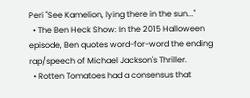Peri "See Kamelion, lying there in the sun..."
  • The Ben Heck Show: In the 2015 Halloween episode, Ben quotes word-for-word the ending rap/speech of Michael Jackson's Thriller.
  • Rotten Tomatoes had a consensus that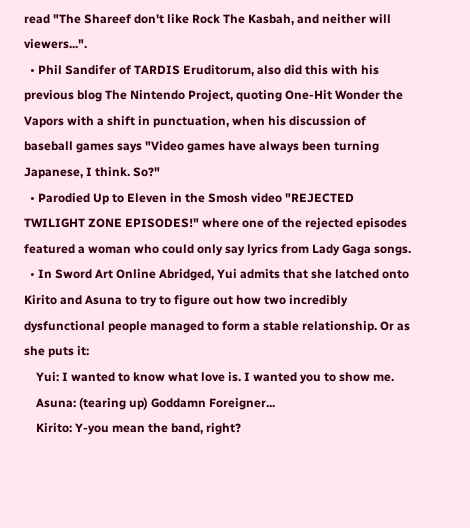read "The Shareef don't like Rock The Kasbah, and neither will viewers...".
  • Phil Sandifer of TARDIS Eruditorum, also did this with his previous blog The Nintendo Project, quoting One-Hit Wonder the Vapors with a shift in punctuation, when his discussion of baseball games says "Video games have always been turning Japanese, I think. So?"
  • Parodied Up to Eleven in the Smosh video "REJECTED TWILIGHT ZONE EPISODES!" where one of the rejected episodes featured a woman who could only say lyrics from Lady Gaga songs.
  • In Sword Art Online Abridged, Yui admits that she latched onto Kirito and Asuna to try to figure out how two incredibly dysfunctional people managed to form a stable relationship. Or as she puts it:
    Yui: I wanted to know what love is. I wanted you to show me.
    Asuna: (tearing up) Goddamn Foreigner...
    Kirito: Y-you mean the band, right?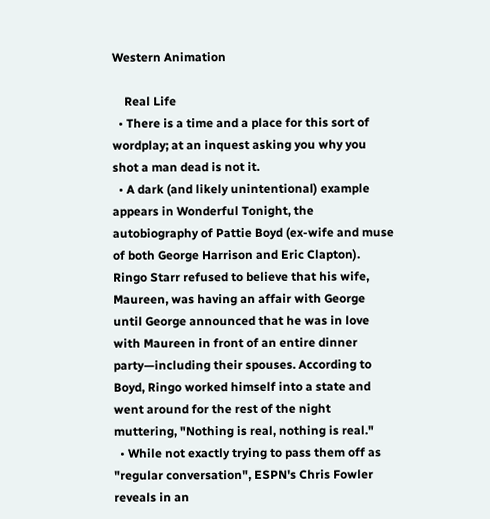Western Animation

    Real Life
  • There is a time and a place for this sort of wordplay; at an inquest asking you why you shot a man dead is not it.
  • A dark (and likely unintentional) example appears in Wonderful Tonight, the autobiography of Pattie Boyd (ex-wife and muse of both George Harrison and Eric Clapton). Ringo Starr refused to believe that his wife, Maureen, was having an affair with George until George announced that he was in love with Maureen in front of an entire dinner party—including their spouses. According to Boyd, Ringo worked himself into a state and went around for the rest of the night muttering, "Nothing is real, nothing is real."
  • While not exactly trying to pass them off as "regular conversation", ESPN's Chris Fowler reveals in an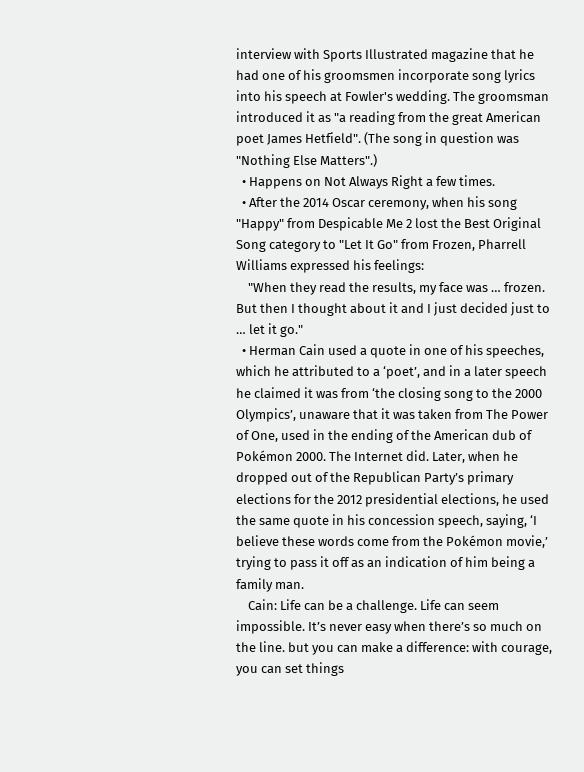interview with Sports Illustrated magazine that he had one of his groomsmen incorporate song lyrics into his speech at Fowler's wedding. The groomsman introduced it as "a reading from the great American poet James Hetfield". (The song in question was "Nothing Else Matters".)
  • Happens on Not Always Right a few times.
  • After the 2014 Oscar ceremony, when his song "Happy" from Despicable Me 2 lost the Best Original Song category to "Let It Go" from Frozen, Pharrell Williams expressed his feelings:
    "When they read the results, my face was … frozen. But then I thought about it and I just decided just to … let it go."
  • Herman Cain used a quote in one of his speeches, which he attributed to a ‘poet’, and in a later speech he claimed it was from ‘the closing song to the 2000 Olympics’, unaware that it was taken from The Power of One, used in the ending of the American dub of Pokémon 2000. The Internet did. Later, when he dropped out of the Republican Party’s primary elections for the 2012 presidential elections, he used the same quote in his concession speech, saying, ‘I believe these words come from the Pokémon movie,’ trying to pass it off as an indication of him being a family man.
    Cain: Life can be a challenge. Life can seem impossible. It’s never easy when there’s so much on the line. but you can make a difference: with courage, you can set things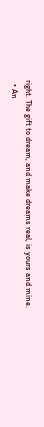right. The gift to dream, and make dreams real, is yours and mine.
  • An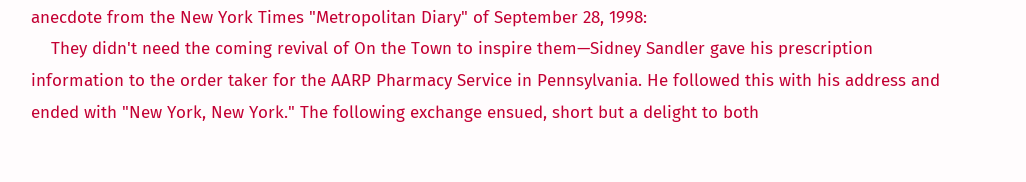anecdote from the New York Times "Metropolitan Diary" of September 28, 1998:
    They didn't need the coming revival of On the Town to inspire them—Sidney Sandler gave his prescription information to the order taker for the AARP Pharmacy Service in Pennsylvania. He followed this with his address and ended with "New York, New York." The following exchange ensued, short but a delight to both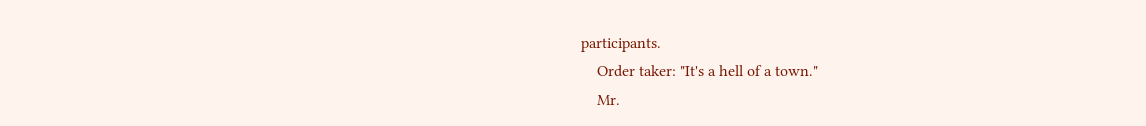participants.
    Order taker: "It's a hell of a town."
    Mr.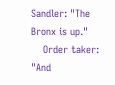Sandler: "The Bronx is up."
    Order taker: "And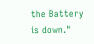the Battery is down."